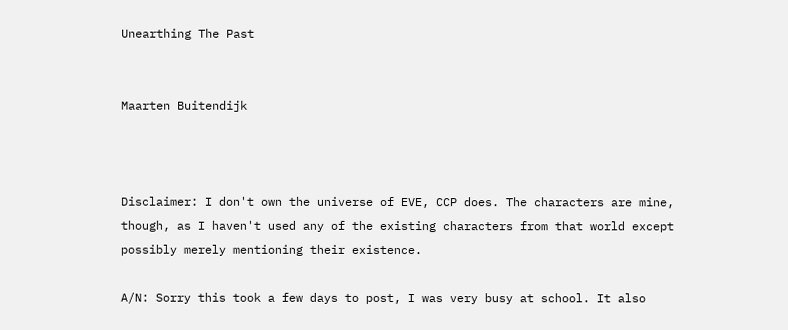Unearthing The Past


Maarten Buitendijk



Disclaimer: I don't own the universe of EVE, CCP does. The characters are mine, though, as I haven't used any of the existing characters from that world except possibly merely mentioning their existence.

A/N: Sorry this took a few days to post, I was very busy at school. It also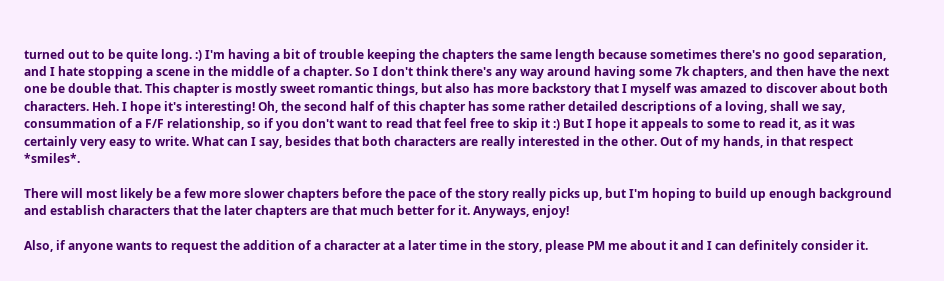turned out to be quite long. :) I'm having a bit of trouble keeping the chapters the same length because sometimes there's no good separation, and I hate stopping a scene in the middle of a chapter. So I don't think there's any way around having some 7k chapters, and then have the next one be double that. This chapter is mostly sweet romantic things, but also has more backstory that I myself was amazed to discover about both characters. Heh. I hope it's interesting! Oh, the second half of this chapter has some rather detailed descriptions of a loving, shall we say, consummation of a F/F relationship, so if you don't want to read that feel free to skip it :) But I hope it appeals to some to read it, as it was certainly very easy to write. What can I say, besides that both characters are really interested in the other. Out of my hands, in that respect *smiles*.

There will most likely be a few more slower chapters before the pace of the story really picks up, but I'm hoping to build up enough background and establish characters that the later chapters are that much better for it. Anyways, enjoy!

Also, if anyone wants to request the addition of a character at a later time in the story, please PM me about it and I can definitely consider it.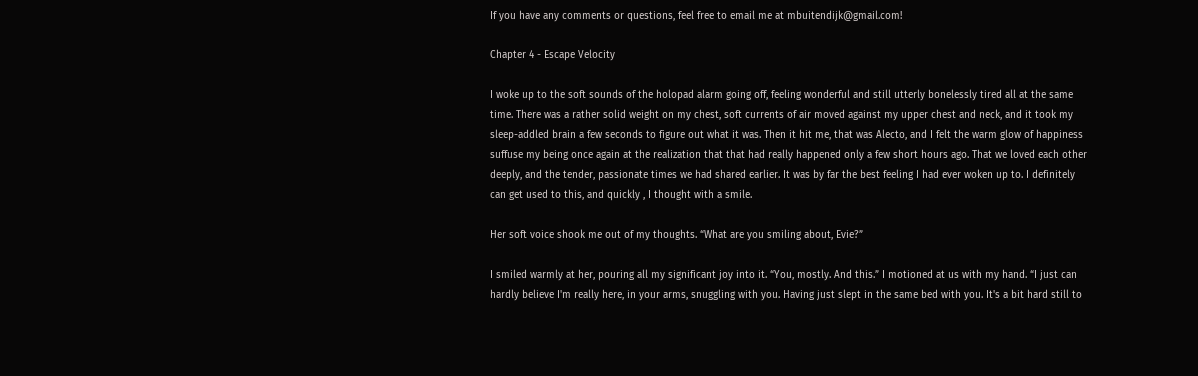If you have any comments or questions, feel free to email me at mbuitendijk@gmail.com!

Chapter 4 - Escape Velocity

I woke up to the soft sounds of the holopad alarm going off, feeling wonderful and still utterly bonelessly tired all at the same time. There was a rather solid weight on my chest, soft currents of air moved against my upper chest and neck, and it took my sleep-addled brain a few seconds to figure out what it was. Then it hit me, that was Alecto, and I felt the warm glow of happiness suffuse my being once again at the realization that that had really happened only a few short hours ago. That we loved each other deeply, and the tender, passionate times we had shared earlier. It was by far the best feeling I had ever woken up to. I definitely can get used to this, and quickly , I thought with a smile.

Her soft voice shook me out of my thoughts. “What are you smiling about, Evie?”

I smiled warmly at her, pouring all my significant joy into it. “You, mostly. And this.” I motioned at us with my hand. “I just can hardly believe I'm really here, in your arms, snuggling with you. Having just slept in the same bed with you. It's a bit hard still to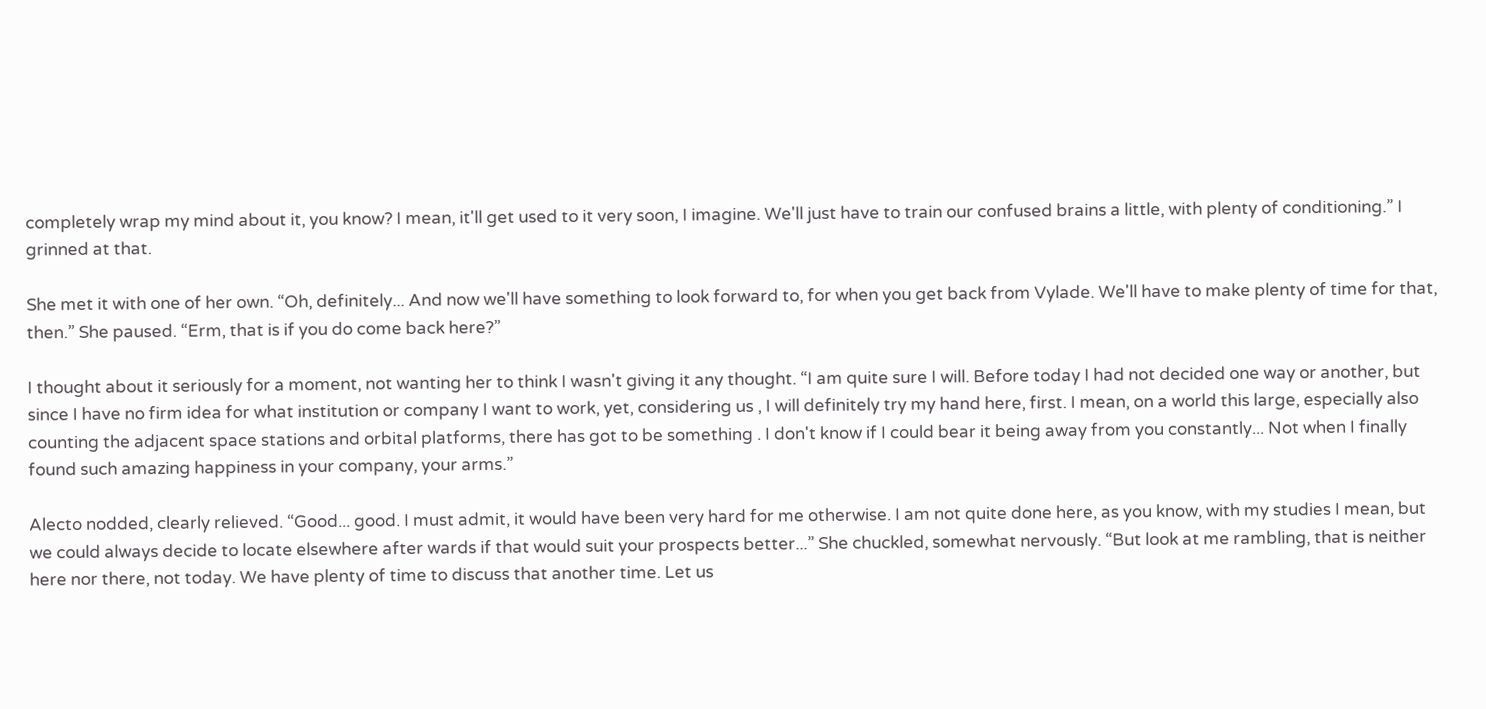completely wrap my mind about it, you know? I mean, it'll get used to it very soon, I imagine. We'll just have to train our confused brains a little, with plenty of conditioning.” I grinned at that.

She met it with one of her own. “Oh, definitely... And now we'll have something to look forward to, for when you get back from Vylade. We'll have to make plenty of time for that, then.” She paused. “Erm, that is if you do come back here?”

I thought about it seriously for a moment, not wanting her to think I wasn't giving it any thought. “I am quite sure I will. Before today I had not decided one way or another, but since I have no firm idea for what institution or company I want to work, yet, considering us , I will definitely try my hand here, first. I mean, on a world this large, especially also counting the adjacent space stations and orbital platforms, there has got to be something . I don't know if I could bear it being away from you constantly... Not when I finally found such amazing happiness in your company, your arms.”

Alecto nodded, clearly relieved. “Good... good. I must admit, it would have been very hard for me otherwise. I am not quite done here, as you know, with my studies I mean, but we could always decide to locate elsewhere after wards if that would suit your prospects better...” She chuckled, somewhat nervously. “But look at me rambling, that is neither here nor there, not today. We have plenty of time to discuss that another time. Let us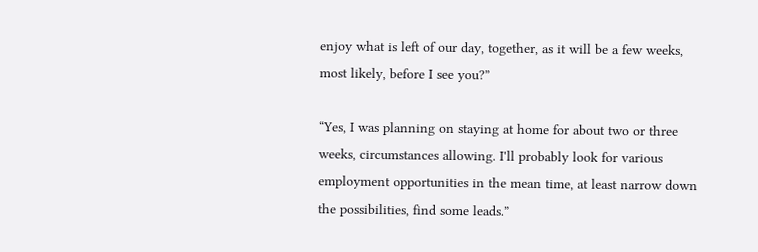enjoy what is left of our day, together, as it will be a few weeks, most likely, before I see you?”

“Yes, I was planning on staying at home for about two or three weeks, circumstances allowing. I'll probably look for various employment opportunities in the mean time, at least narrow down the possibilities, find some leads.”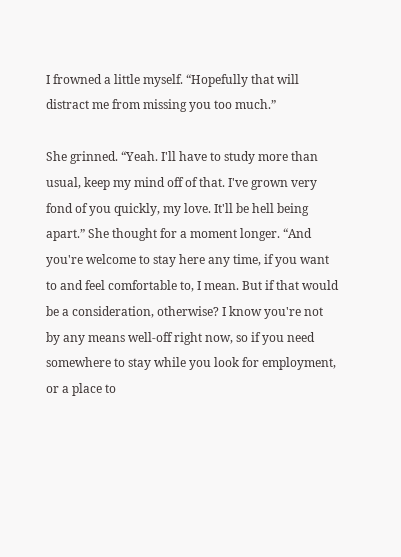I frowned a little myself. “Hopefully that will distract me from missing you too much.”

She grinned. “Yeah. I'll have to study more than usual, keep my mind off of that. I've grown very fond of you quickly, my love. It'll be hell being apart.” She thought for a moment longer. “And you're welcome to stay here any time, if you want to and feel comfortable to, I mean. But if that would be a consideration, otherwise? I know you're not by any means well-off right now, so if you need somewhere to stay while you look for employment, or a place to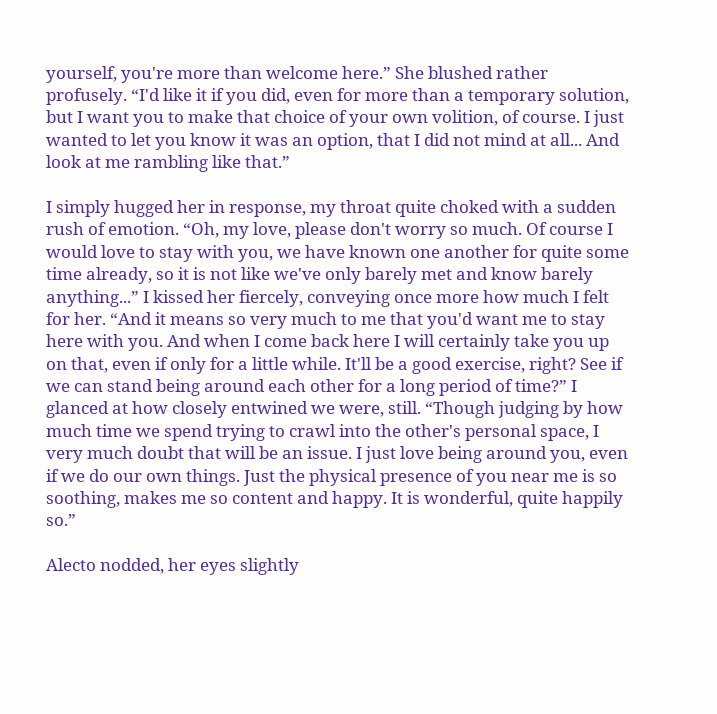yourself, you're more than welcome here.” She blushed rather profusely. “I'd like it if you did, even for more than a temporary solution, but I want you to make that choice of your own volition, of course. I just wanted to let you know it was an option, that I did not mind at all... And look at me rambling like that.”

I simply hugged her in response, my throat quite choked with a sudden rush of emotion. “Oh, my love, please don't worry so much. Of course I would love to stay with you, we have known one another for quite some time already, so it is not like we've only barely met and know barely anything...” I kissed her fiercely, conveying once more how much I felt for her. “And it means so very much to me that you'd want me to stay here with you. And when I come back here I will certainly take you up on that, even if only for a little while. It'll be a good exercise, right? See if we can stand being around each other for a long period of time?” I glanced at how closely entwined we were, still. “Though judging by how much time we spend trying to crawl into the other's personal space, I very much doubt that will be an issue. I just love being around you, even if we do our own things. Just the physical presence of you near me is so soothing, makes me so content and happy. It is wonderful, quite happily so.”

Alecto nodded, her eyes slightly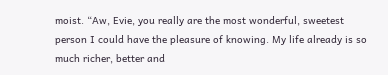moist. “Aw, Evie, you really are the most wonderful, sweetest person I could have the pleasure of knowing. My life already is so much richer, better and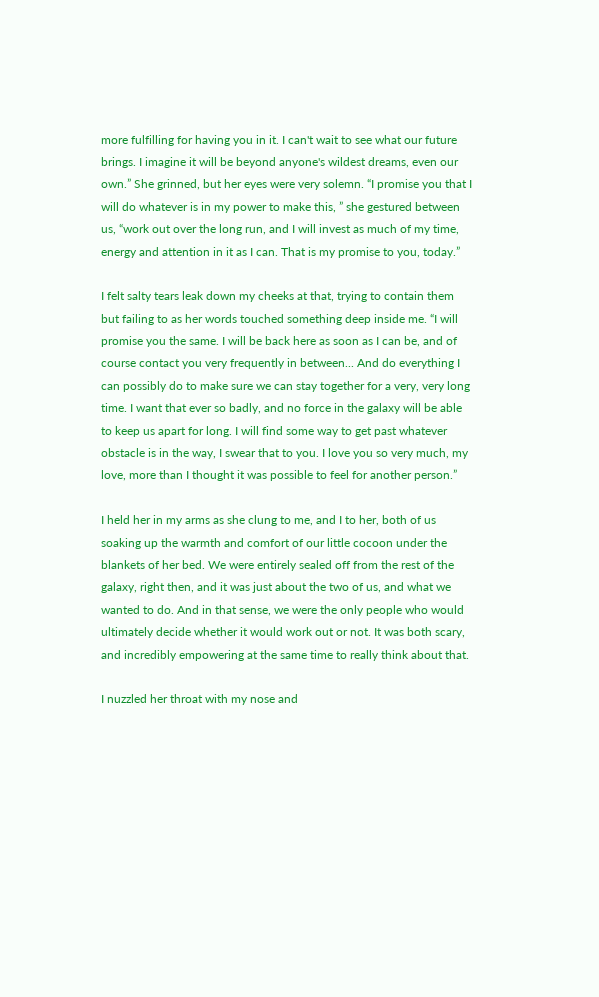more fulfilling for having you in it. I can't wait to see what our future brings. I imagine it will be beyond anyone's wildest dreams, even our own.” She grinned, but her eyes were very solemn. “I promise you that I will do whatever is in my power to make this, ” she gestured between us, “work out over the long run, and I will invest as much of my time, energy and attention in it as I can. That is my promise to you, today.”

I felt salty tears leak down my cheeks at that, trying to contain them but failing to as her words touched something deep inside me. “I will promise you the same. I will be back here as soon as I can be, and of course contact you very frequently in between... And do everything I can possibly do to make sure we can stay together for a very, very long time. I want that ever so badly, and no force in the galaxy will be able to keep us apart for long. I will find some way to get past whatever obstacle is in the way, I swear that to you. I love you so very much, my love, more than I thought it was possible to feel for another person.”

I held her in my arms as she clung to me, and I to her, both of us soaking up the warmth and comfort of our little cocoon under the blankets of her bed. We were entirely sealed off from the rest of the galaxy, right then, and it was just about the two of us, and what we wanted to do. And in that sense, we were the only people who would ultimately decide whether it would work out or not. It was both scary, and incredibly empowering at the same time to really think about that.

I nuzzled her throat with my nose and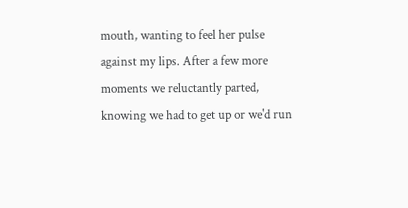mouth, wanting to feel her pulse against my lips. After a few more moments we reluctantly parted, knowing we had to get up or we'd run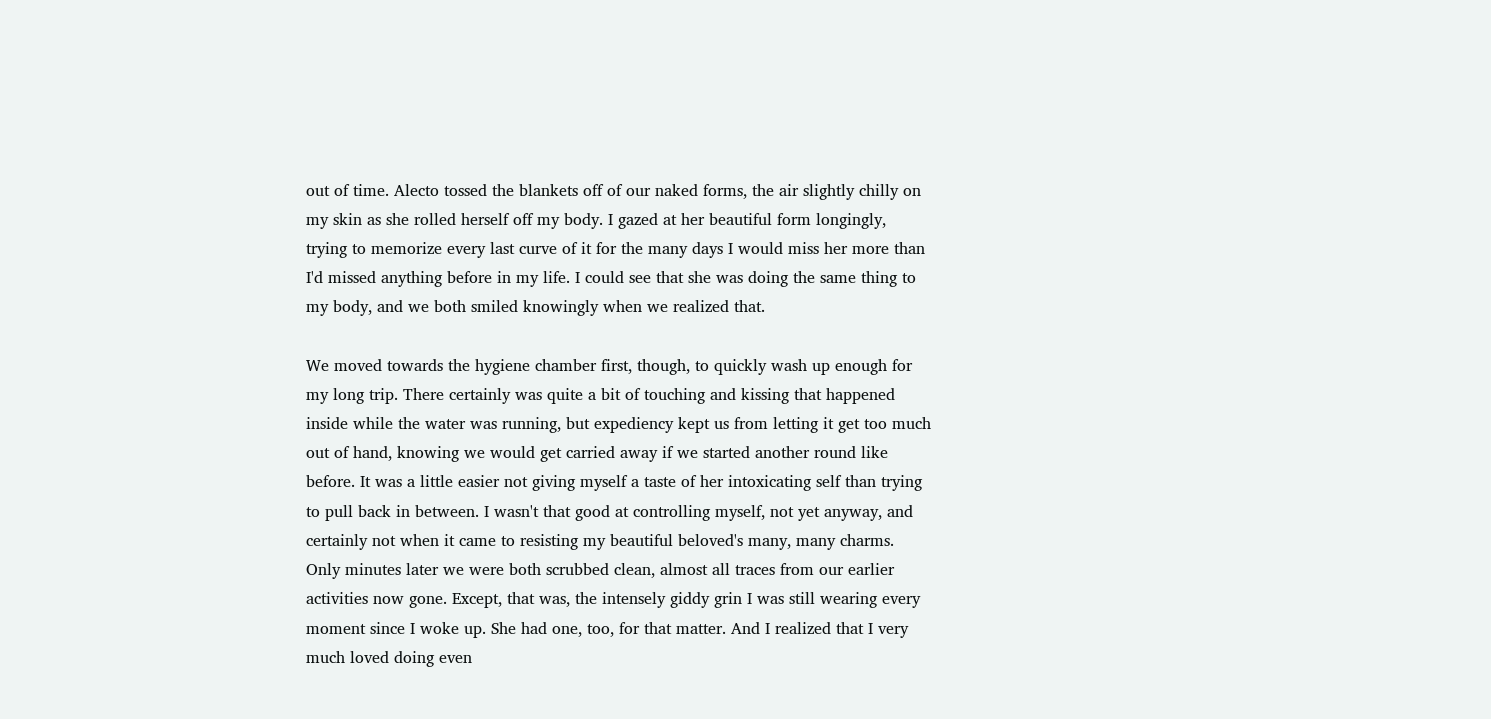out of time. Alecto tossed the blankets off of our naked forms, the air slightly chilly on my skin as she rolled herself off my body. I gazed at her beautiful form longingly, trying to memorize every last curve of it for the many days I would miss her more than I'd missed anything before in my life. I could see that she was doing the same thing to my body, and we both smiled knowingly when we realized that.

We moved towards the hygiene chamber first, though, to quickly wash up enough for my long trip. There certainly was quite a bit of touching and kissing that happened inside while the water was running, but expediency kept us from letting it get too much out of hand, knowing we would get carried away if we started another round like before. It was a little easier not giving myself a taste of her intoxicating self than trying to pull back in between. I wasn't that good at controlling myself, not yet anyway, and certainly not when it came to resisting my beautiful beloved's many, many charms. Only minutes later we were both scrubbed clean, almost all traces from our earlier activities now gone. Except, that was, the intensely giddy grin I was still wearing every moment since I woke up. She had one, too, for that matter. And I realized that I very much loved doing even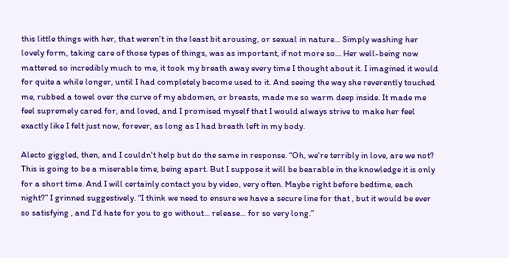this little things with her, that weren't in the least bit arousing, or sexual in nature... Simply washing her lovely form, taking care of those types of things, was as important, if not more so... Her well-being now mattered so incredibly much to me, it took my breath away every time I thought about it. I imagined it would for quite a while longer, until I had completely become used to it. And seeing the way she reverently touched me, rubbed a towel over the curve of my abdomen, or breasts, made me so warm deep inside. It made me feel supremely cared for, and loved, and I promised myself that I would always strive to make her feel exactly like I felt just now, forever, as long as I had breath left in my body.

Alecto giggled, then, and I couldn't help but do the same in response. “Oh, we're terribly in love, are we not? This is going to be a miserable time, being apart. But I suppose it will be bearable in the knowledge it is only for a short time. And I will certainly contact you by video, very often. Maybe right before bedtime, each night?” I grinned suggestively. “I think we need to ensure we have a secure line for that , but it would be ever so satisfying , and I'd hate for you to go without... release... for so very long.”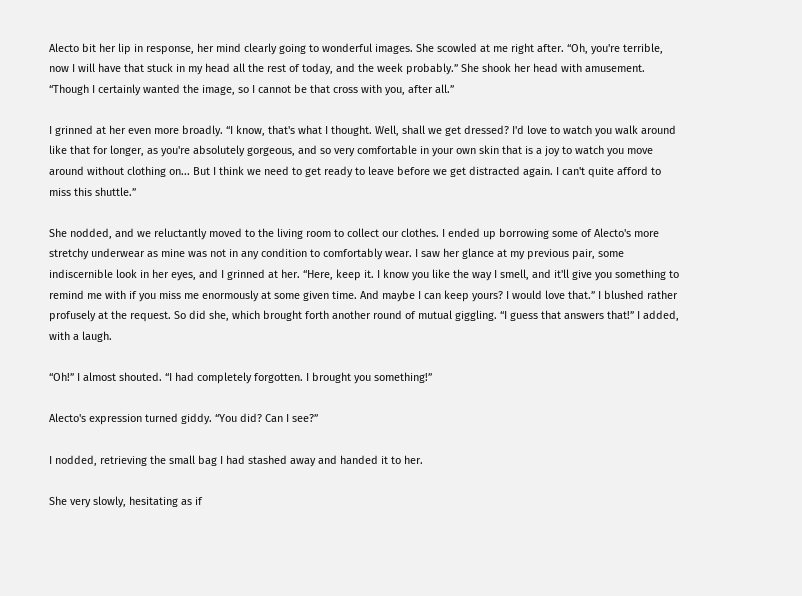Alecto bit her lip in response, her mind clearly going to wonderful images. She scowled at me right after. “Oh, you're terrible, now I will have that stuck in my head all the rest of today, and the week probably.” She shook her head with amusement. “Though I certainly wanted the image, so I cannot be that cross with you, after all.”

I grinned at her even more broadly. “I know, that's what I thought. Well, shall we get dressed? I'd love to watch you walk around like that for longer, as you're absolutely gorgeous, and so very comfortable in your own skin that is a joy to watch you move around without clothing on... But I think we need to get ready to leave before we get distracted again. I can't quite afford to miss this shuttle.”

She nodded, and we reluctantly moved to the living room to collect our clothes. I ended up borrowing some of Alecto's more stretchy underwear as mine was not in any condition to comfortably wear. I saw her glance at my previous pair, some indiscernible look in her eyes, and I grinned at her. “Here, keep it. I know you like the way I smell, and it'll give you something to remind me with if you miss me enormously at some given time. And maybe I can keep yours? I would love that.” I blushed rather profusely at the request. So did she, which brought forth another round of mutual giggling. “I guess that answers that!” I added, with a laugh.

“Oh!” I almost shouted. “I had completely forgotten. I brought you something!”

Alecto's expression turned giddy. “You did? Can I see?”

I nodded, retrieving the small bag I had stashed away and handed it to her.

She very slowly, hesitating as if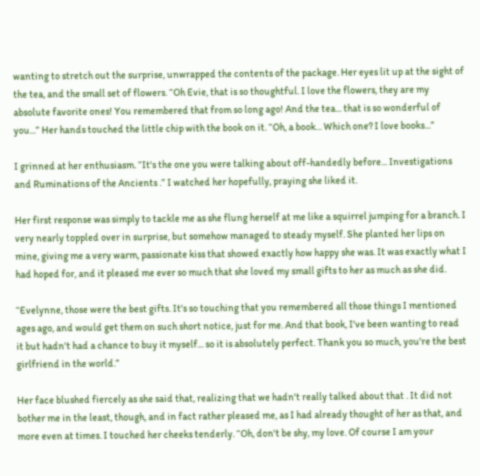wanting to stretch out the surprise, unwrapped the contents of the package. Her eyes lit up at the sight of the tea, and the small set of flowers. “Oh Evie, that is so thoughtful. I love the flowers, they are my absolute favorite ones! You remembered that from so long ago! And the tea... that is so wonderful of you...” Her hands touched the little chip with the book on it. “Oh, a book... Which one? I love books...”

I grinned at her enthusiasm. “It's the one you were talking about off-handedly before... Investigations and Ruminations of the Ancients .” I watched her hopefully, praying she liked it.

Her first response was simply to tackle me as she flung herself at me like a squirrel jumping for a branch. I very nearly toppled over in surprise, but somehow managed to steady myself. She planted her lips on mine, giving me a very warm, passionate kiss that showed exactly how happy she was. It was exactly what I had hoped for, and it pleased me ever so much that she loved my small gifts to her as much as she did.

“Evelynne, those were the best gifts. It's so touching that you remembered all those things I mentioned ages ago, and would get them on such short notice, just for me. And that book, I've been wanting to read it but hadn't had a chance to buy it myself... so it is absolutely perfect. Thank you so much, you're the best girlfriend in the world.”

Her face blushed fiercely as she said that, realizing that we hadn't really talked about that . It did not bother me in the least, though, and in fact rather pleased me, as I had already thought of her as that, and more even at times. I touched her cheeks tenderly. “Oh, don't be shy, my love. Of course I am your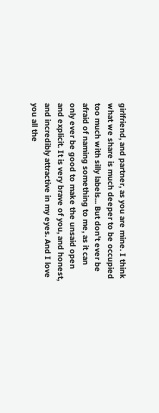girlfriend, and partner, as you are mine. I think what we share is much deeper to be occupied too much with silly labels... But don't ever be afraid of naming something to me, as it can only ever be good to make the unsaid open and explicit. It is very brave of you, and honest, and incredibly attractive in my eyes. And I love you all the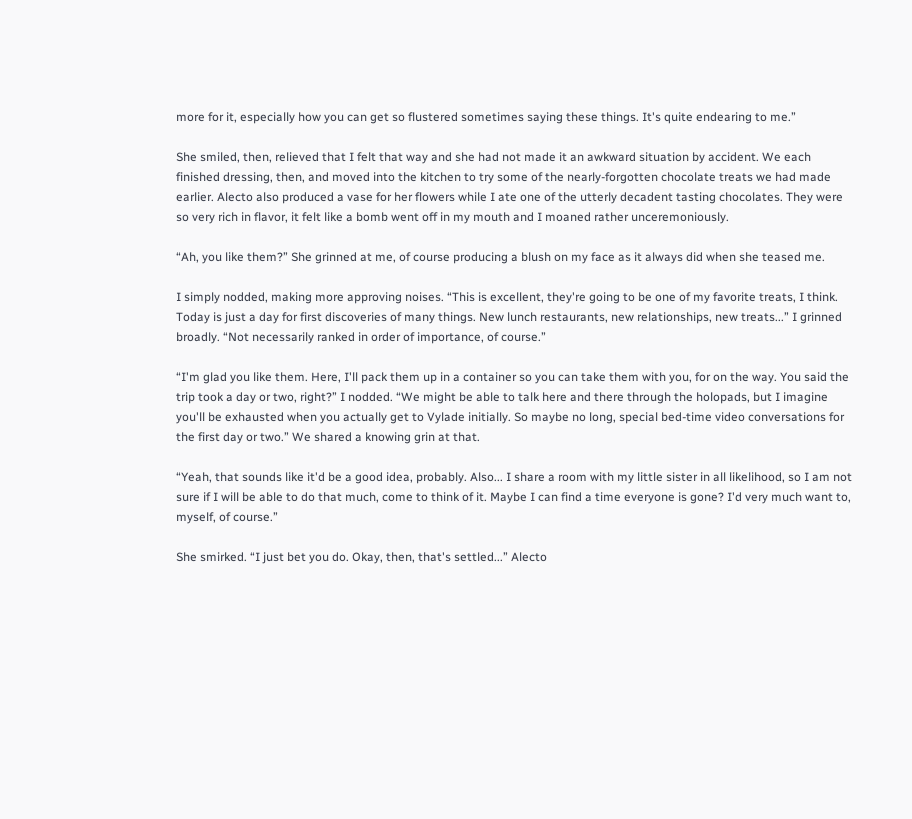more for it, especially how you can get so flustered sometimes saying these things. It's quite endearing to me.”

She smiled, then, relieved that I felt that way and she had not made it an awkward situation by accident. We each finished dressing, then, and moved into the kitchen to try some of the nearly-forgotten chocolate treats we had made earlier. Alecto also produced a vase for her flowers while I ate one of the utterly decadent tasting chocolates. They were so very rich in flavor, it felt like a bomb went off in my mouth and I moaned rather unceremoniously.

“Ah, you like them?” She grinned at me, of course producing a blush on my face as it always did when she teased me.

I simply nodded, making more approving noises. “This is excellent, they're going to be one of my favorite treats, I think. Today is just a day for first discoveries of many things. New lunch restaurants, new relationships, new treats...” I grinned broadly. “Not necessarily ranked in order of importance, of course.”

“I'm glad you like them. Here, I'll pack them up in a container so you can take them with you, for on the way. You said the trip took a day or two, right?” I nodded. “We might be able to talk here and there through the holopads, but I imagine you'll be exhausted when you actually get to Vylade initially. So maybe no long, special bed-time video conversations for the first day or two.” We shared a knowing grin at that.

“Yeah, that sounds like it'd be a good idea, probably. Also... I share a room with my little sister in all likelihood, so I am not sure if I will be able to do that much, come to think of it. Maybe I can find a time everyone is gone? I'd very much want to, myself, of course.”

She smirked. “I just bet you do. Okay, then, that's settled...” Alecto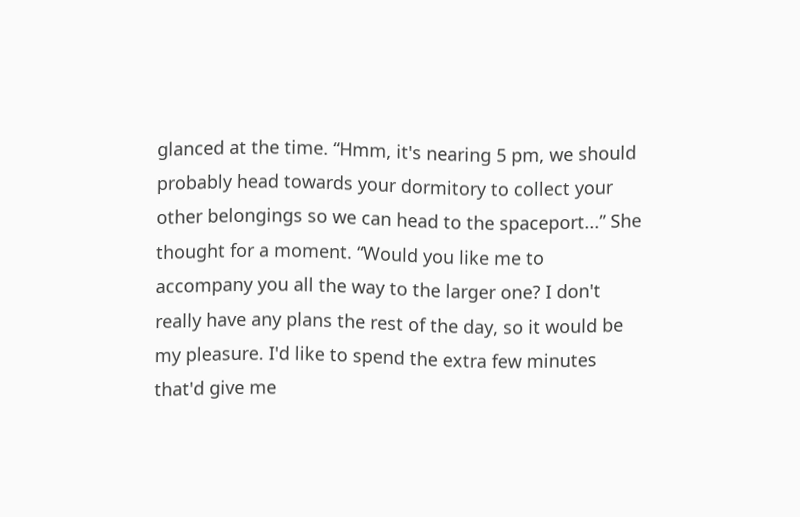glanced at the time. “Hmm, it's nearing 5 pm, we should probably head towards your dormitory to collect your other belongings so we can head to the spaceport...” She thought for a moment. “Would you like me to accompany you all the way to the larger one? I don't really have any plans the rest of the day, so it would be my pleasure. I'd like to spend the extra few minutes that'd give me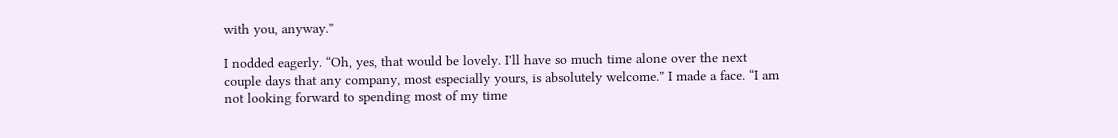with you, anyway.”

I nodded eagerly. “Oh, yes, that would be lovely. I'll have so much time alone over the next couple days that any company, most especially yours, is absolutely welcome.” I made a face. “I am not looking forward to spending most of my time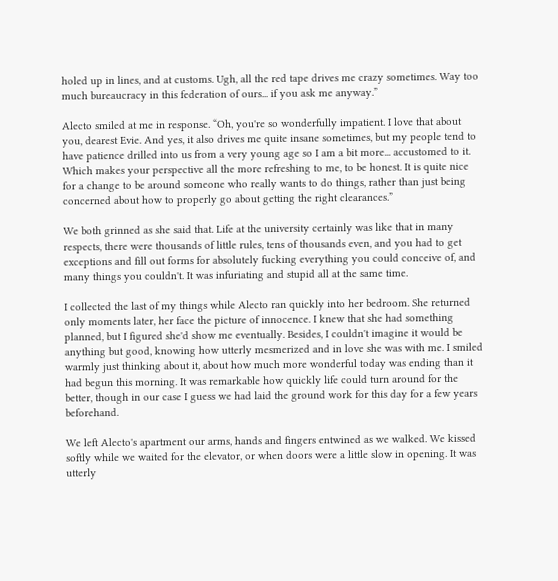holed up in lines, and at customs. Ugh, all the red tape drives me crazy sometimes. Way too much bureaucracy in this federation of ours... if you ask me anyway.”

Alecto smiled at me in response. “Oh, you're so wonderfully impatient. I love that about you, dearest Evie. And yes, it also drives me quite insane sometimes, but my people tend to have patience drilled into us from a very young age so I am a bit more... accustomed to it. Which makes your perspective all the more refreshing to me, to be honest. It is quite nice for a change to be around someone who really wants to do things, rather than just being concerned about how to properly go about getting the right clearances.”

We both grinned as she said that. Life at the university certainly was like that in many respects, there were thousands of little rules, tens of thousands even, and you had to get exceptions and fill out forms for absolutely fucking everything you could conceive of, and many things you couldn't. It was infuriating and stupid all at the same time.

I collected the last of my things while Alecto ran quickly into her bedroom. She returned only moments later, her face the picture of innocence. I knew that she had something planned, but I figured she'd show me eventually. Besides, I couldn't imagine it would be anything but good, knowing how utterly mesmerized and in love she was with me. I smiled warmly just thinking about it, about how much more wonderful today was ending than it had begun this morning. It was remarkable how quickly life could turn around for the better, though in our case I guess we had laid the ground work for this day for a few years beforehand.

We left Alecto's apartment our arms, hands and fingers entwined as we walked. We kissed softly while we waited for the elevator, or when doors were a little slow in opening. It was utterly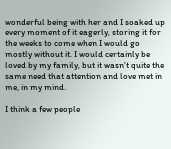wonderful being with her and I soaked up every moment of it eagerly, storing it for the weeks to come when I would go mostly without it. I would certainly be loved by my family, but it wasn't quite the same need that attention and love met in me, in my mind.

I think a few people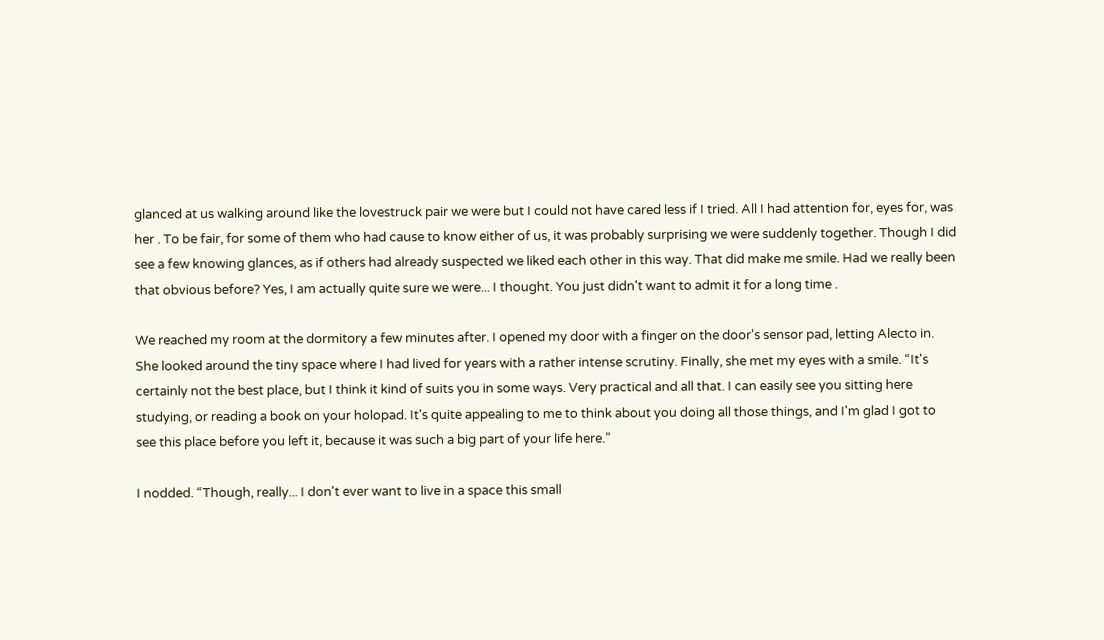glanced at us walking around like the lovestruck pair we were but I could not have cared less if I tried. All I had attention for, eyes for, was her . To be fair, for some of them who had cause to know either of us, it was probably surprising we were suddenly together. Though I did see a few knowing glances, as if others had already suspected we liked each other in this way. That did make me smile. Had we really been that obvious before? Yes, I am actually quite sure we were... I thought. You just didn't want to admit it for a long time .

We reached my room at the dormitory a few minutes after. I opened my door with a finger on the door's sensor pad, letting Alecto in. She looked around the tiny space where I had lived for years with a rather intense scrutiny. Finally, she met my eyes with a smile. “It's certainly not the best place, but I think it kind of suits you in some ways. Very practical and all that. I can easily see you sitting here studying, or reading a book on your holopad. It's quite appealing to me to think about you doing all those things, and I'm glad I got to see this place before you left it, because it was such a big part of your life here.”

I nodded. “Though, really... I don't ever want to live in a space this small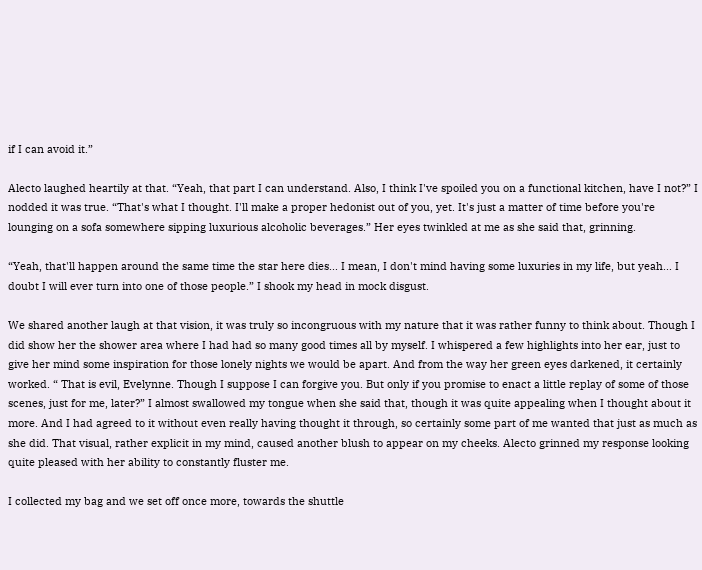if I can avoid it.”

Alecto laughed heartily at that. “Yeah, that part I can understand. Also, I think I've spoiled you on a functional kitchen, have I not?” I nodded it was true. “That's what I thought. I'll make a proper hedonist out of you, yet. It's just a matter of time before you're lounging on a sofa somewhere sipping luxurious alcoholic beverages.” Her eyes twinkled at me as she said that, grinning.

“Yeah, that'll happen around the same time the star here dies... I mean, I don't mind having some luxuries in my life, but yeah... I doubt I will ever turn into one of those people.” I shook my head in mock disgust.

We shared another laugh at that vision, it was truly so incongruous with my nature that it was rather funny to think about. Though I did show her the shower area where I had had so many good times all by myself. I whispered a few highlights into her ear, just to give her mind some inspiration for those lonely nights we would be apart. And from the way her green eyes darkened, it certainly worked. “ That is evil, Evelynne. Though I suppose I can forgive you. But only if you promise to enact a little replay of some of those scenes, just for me, later?” I almost swallowed my tongue when she said that, though it was quite appealing when I thought about it more. And I had agreed to it without even really having thought it through, so certainly some part of me wanted that just as much as she did. That visual, rather explicit in my mind, caused another blush to appear on my cheeks. Alecto grinned my response looking quite pleased with her ability to constantly fluster me.

I collected my bag and we set off once more, towards the shuttle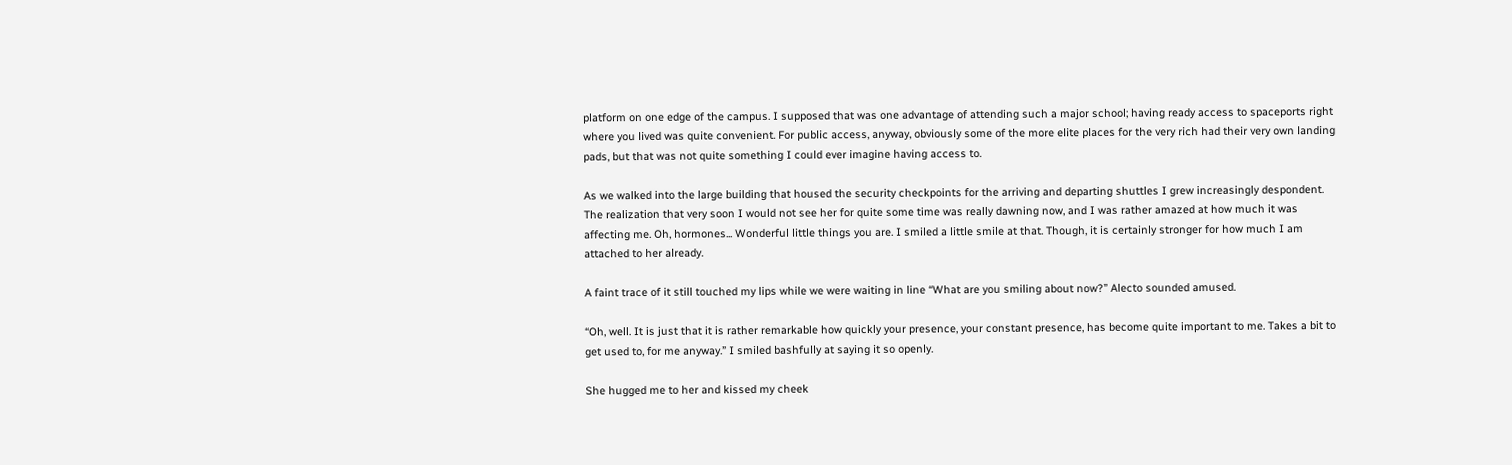platform on one edge of the campus. I supposed that was one advantage of attending such a major school; having ready access to spaceports right where you lived was quite convenient. For public access, anyway, obviously some of the more elite places for the very rich had their very own landing pads, but that was not quite something I could ever imagine having access to.

As we walked into the large building that housed the security checkpoints for the arriving and departing shuttles I grew increasingly despondent. The realization that very soon I would not see her for quite some time was really dawning now, and I was rather amazed at how much it was affecting me. Oh, hormones... Wonderful little things you are. I smiled a little smile at that. Though, it is certainly stronger for how much I am attached to her already.

A faint trace of it still touched my lips while we were waiting in line “What are you smiling about now?” Alecto sounded amused.

“Oh, well. It is just that it is rather remarkable how quickly your presence, your constant presence, has become quite important to me. Takes a bit to get used to, for me anyway.” I smiled bashfully at saying it so openly.

She hugged me to her and kissed my cheek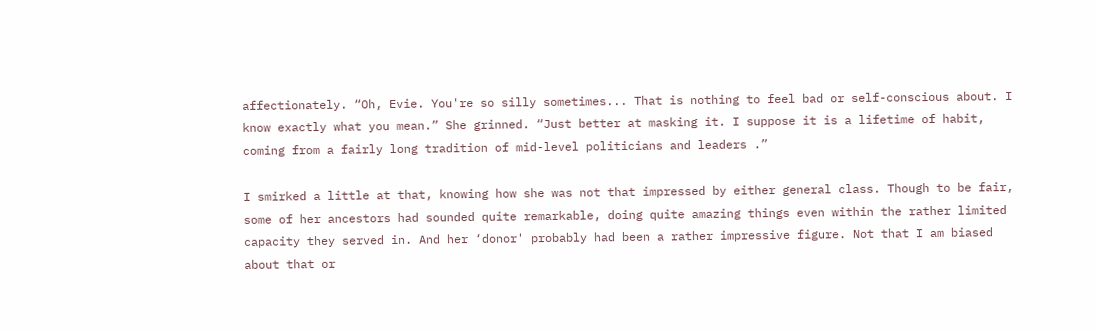affectionately. “Oh, Evie. You're so silly sometimes... That is nothing to feel bad or self-conscious about. I know exactly what you mean.” She grinned. “Just better at masking it. I suppose it is a lifetime of habit, coming from a fairly long tradition of mid-level politicians and leaders .”

I smirked a little at that, knowing how she was not that impressed by either general class. Though to be fair, some of her ancestors had sounded quite remarkable, doing quite amazing things even within the rather limited capacity they served in. And her ‘donor' probably had been a rather impressive figure. Not that I am biased about that or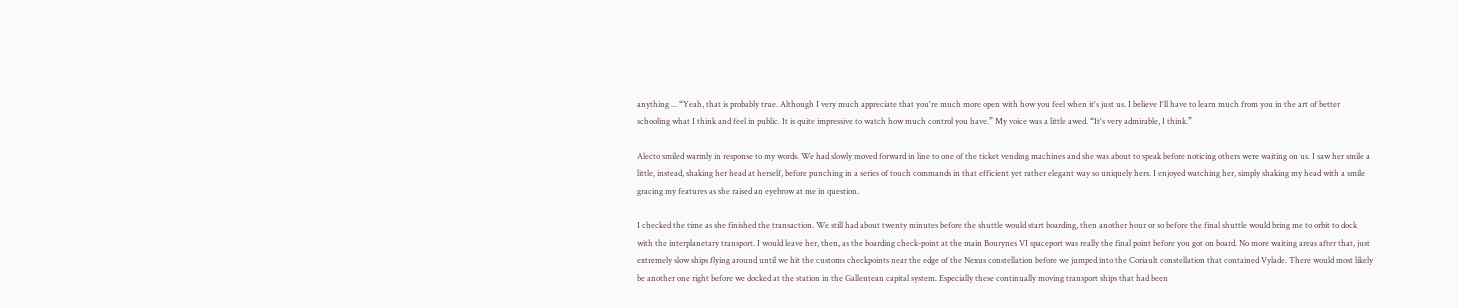anything ... “Yeah, that is probably true. Although I very much appreciate that you're much more open with how you feel when it's just us. I believe I'll have to learn much from you in the art of better schooling what I think and feel in public. It is quite impressive to watch how much control you have.” My voice was a little awed. “It's very admirable, I think.”

Alecto smiled warmly in response to my words. We had slowly moved forward in line to one of the ticket vending machines and she was about to speak before noticing others were waiting on us. I saw her smile a little, instead, shaking her head at herself, before punching in a series of touch commands in that efficient yet rather elegant way so uniquely hers. I enjoyed watching her, simply shaking my head with a smile gracing my features as she raised an eyebrow at me in question.

I checked the time as she finished the transaction. We still had about twenty minutes before the shuttle would start boarding, then another hour or so before the final shuttle would bring me to orbit to dock with the interplanetary transport. I would leave her, then, as the boarding check-point at the main Bourynes VI spaceport was really the final point before you got on board. No more waiting areas after that, just extremely slow ships flying around until we hit the customs checkpoints near the edge of the Nexus constellation before we jumped into the Coriault constellation that contained Vylade. There would most likely be another one right before we docked at the station in the Gallentean capital system. Especially these continually moving transport ships that had been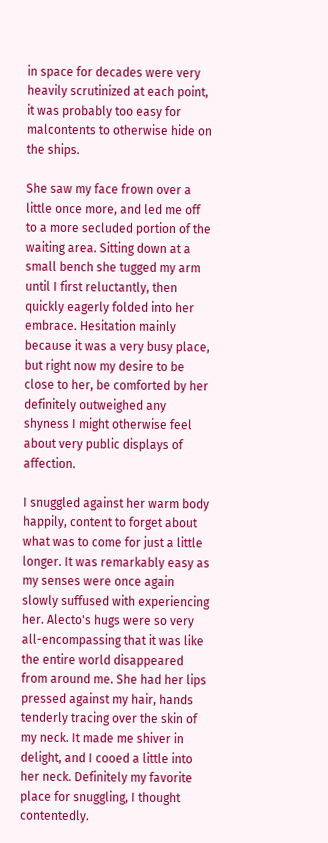in space for decades were very heavily scrutinized at each point, it was probably too easy for malcontents to otherwise hide on the ships.

She saw my face frown over a little once more, and led me off to a more secluded portion of the waiting area. Sitting down at a small bench she tugged my arm until I first reluctantly, then quickly eagerly folded into her embrace. Hesitation mainly because it was a very busy place, but right now my desire to be close to her, be comforted by her definitely outweighed any shyness I might otherwise feel about very public displays of affection.

I snuggled against her warm body happily, content to forget about what was to come for just a little longer. It was remarkably easy as my senses were once again slowly suffused with experiencing her. Alecto's hugs were so very all-encompassing that it was like the entire world disappeared from around me. She had her lips pressed against my hair, hands tenderly tracing over the skin of my neck. It made me shiver in delight, and I cooed a little into her neck. Definitely my favorite place for snuggling, I thought contentedly.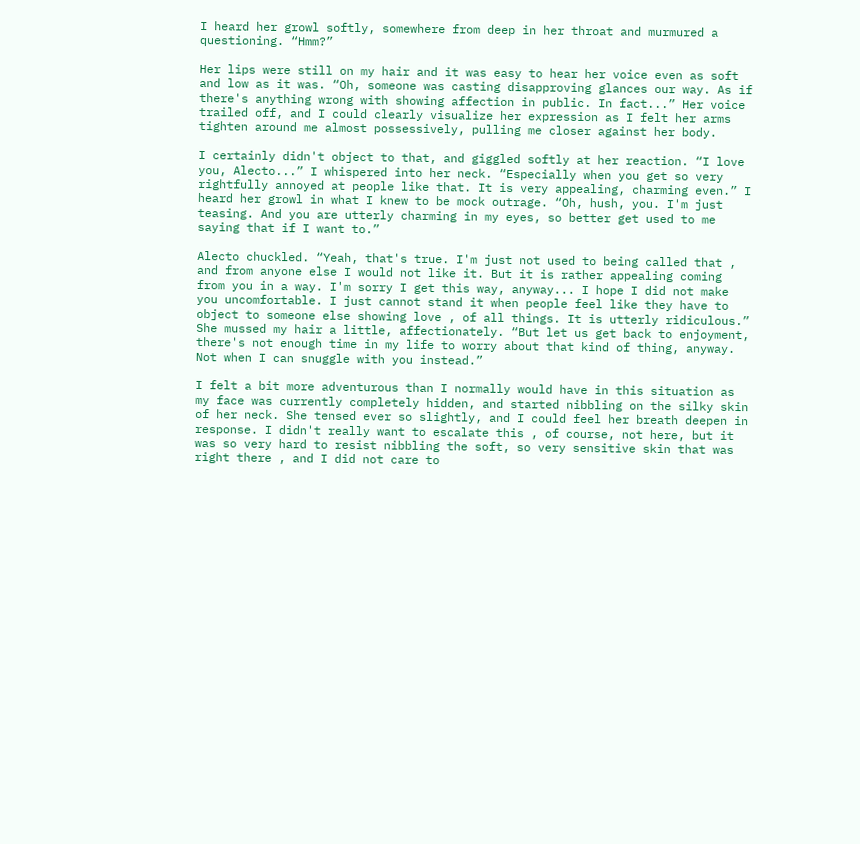I heard her growl softly, somewhere from deep in her throat and murmured a questioning. “Hmm?”

Her lips were still on my hair and it was easy to hear her voice even as soft and low as it was. “Oh, someone was casting disapproving glances our way. As if there's anything wrong with showing affection in public. In fact...” Her voice trailed off, and I could clearly visualize her expression as I felt her arms tighten around me almost possessively, pulling me closer against her body.

I certainly didn't object to that, and giggled softly at her reaction. “I love you, Alecto...” I whispered into her neck. “Especially when you get so very rightfully annoyed at people like that. It is very appealing, charming even.” I heard her growl in what I knew to be mock outrage. “Oh, hush, you. I'm just teasing. And you are utterly charming in my eyes, so better get used to me saying that if I want to.”

Alecto chuckled. “Yeah, that's true. I'm just not used to being called that , and from anyone else I would not like it. But it is rather appealing coming from you in a way. I'm sorry I get this way, anyway... I hope I did not make you uncomfortable. I just cannot stand it when people feel like they have to object to someone else showing love , of all things. It is utterly ridiculous.” She mussed my hair a little, affectionately. “But let us get back to enjoyment, there's not enough time in my life to worry about that kind of thing, anyway. Not when I can snuggle with you instead.”

I felt a bit more adventurous than I normally would have in this situation as my face was currently completely hidden, and started nibbling on the silky skin of her neck. She tensed ever so slightly, and I could feel her breath deepen in response. I didn't really want to escalate this , of course, not here, but it was so very hard to resist nibbling the soft, so very sensitive skin that was right there , and I did not care to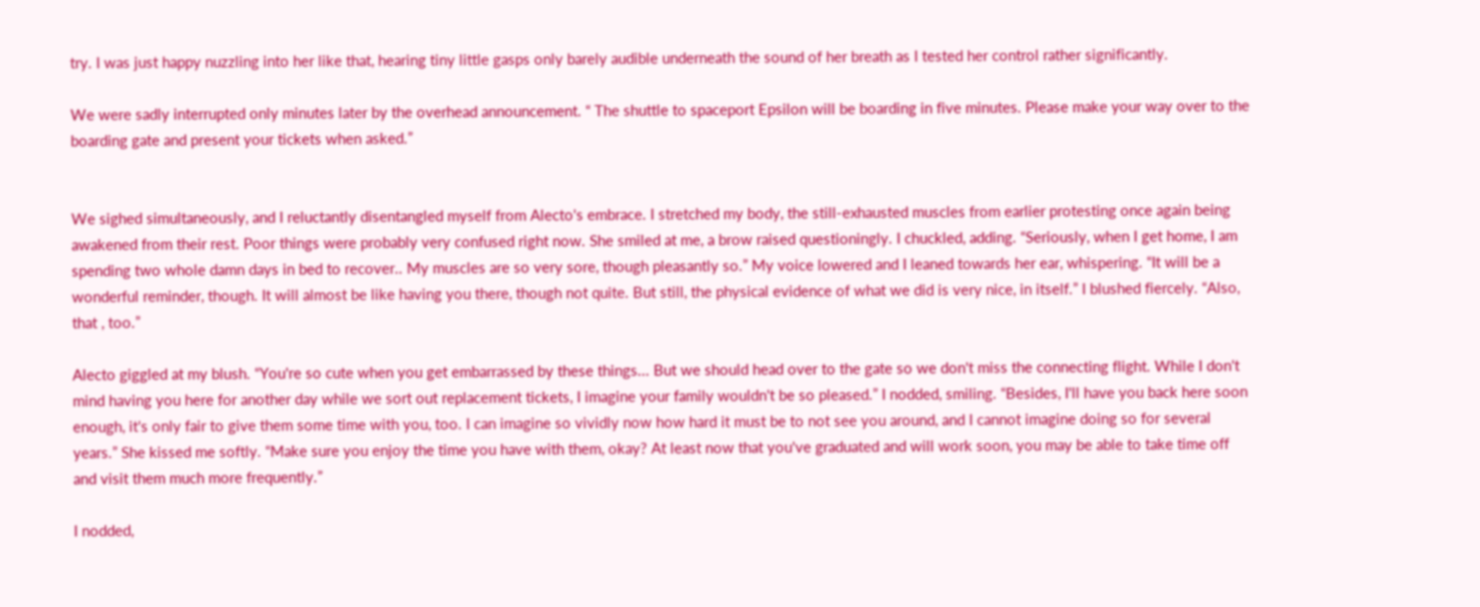try. I was just happy nuzzling into her like that, hearing tiny little gasps only barely audible underneath the sound of her breath as I tested her control rather significantly.

We were sadly interrupted only minutes later by the overhead announcement. “ The shuttle to spaceport Epsilon will be boarding in five minutes. Please make your way over to the boarding gate and present your tickets when asked.”


We sighed simultaneously, and I reluctantly disentangled myself from Alecto's embrace. I stretched my body, the still-exhausted muscles from earlier protesting once again being awakened from their rest. Poor things were probably very confused right now. She smiled at me, a brow raised questioningly. I chuckled, adding. “Seriously, when I get home, I am spending two whole damn days in bed to recover.. My muscles are so very sore, though pleasantly so.” My voice lowered and I leaned towards her ear, whispering. “It will be a wonderful reminder, though. It will almost be like having you there, though not quite. But still, the physical evidence of what we did is very nice, in itself.” I blushed fiercely. “Also, that , too.”

Alecto giggled at my blush. “You're so cute when you get embarrassed by these things... But we should head over to the gate so we don't miss the connecting flight. While I don't mind having you here for another day while we sort out replacement tickets, I imagine your family wouldn't be so pleased.” I nodded, smiling. “Besides, I'll have you back here soon enough, it's only fair to give them some time with you, too. I can imagine so vividly now how hard it must be to not see you around, and I cannot imagine doing so for several years.” She kissed me softly. “Make sure you enjoy the time you have with them, okay? At least now that you've graduated and will work soon, you may be able to take time off and visit them much more frequently.”

I nodded,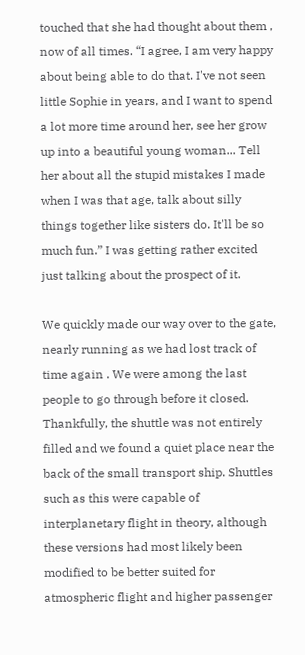touched that she had thought about them , now of all times. “I agree, I am very happy about being able to do that. I've not seen little Sophie in years, and I want to spend a lot more time around her, see her grow up into a beautiful young woman... Tell her about all the stupid mistakes I made when I was that age, talk about silly things together like sisters do. It'll be so much fun.” I was getting rather excited just talking about the prospect of it.

We quickly made our way over to the gate, nearly running as we had lost track of time again . We were among the last people to go through before it closed. Thankfully, the shuttle was not entirely filled and we found a quiet place near the back of the small transport ship. Shuttles such as this were capable of interplanetary flight in theory, although these versions had most likely been modified to be better suited for atmospheric flight and higher passenger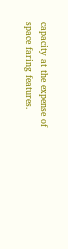capacity at the expense of space faring features.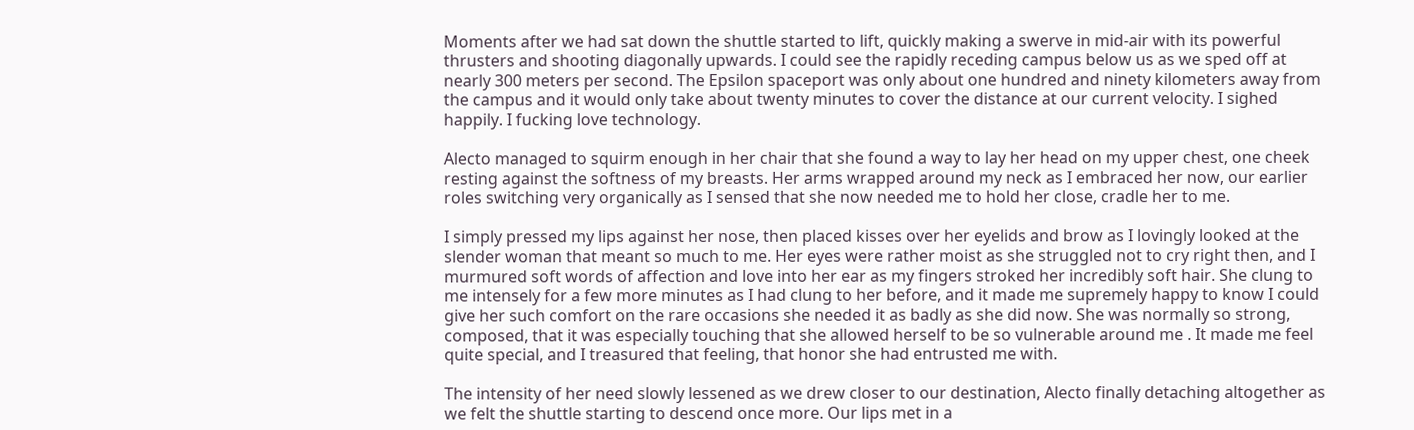Moments after we had sat down the shuttle started to lift, quickly making a swerve in mid-air with its powerful thrusters and shooting diagonally upwards. I could see the rapidly receding campus below us as we sped off at nearly 300 meters per second. The Epsilon spaceport was only about one hundred and ninety kilometers away from the campus and it would only take about twenty minutes to cover the distance at our current velocity. I sighed happily. I fucking love technology.

Alecto managed to squirm enough in her chair that she found a way to lay her head on my upper chest, one cheek resting against the softness of my breasts. Her arms wrapped around my neck as I embraced her now, our earlier roles switching very organically as I sensed that she now needed me to hold her close, cradle her to me.

I simply pressed my lips against her nose, then placed kisses over her eyelids and brow as I lovingly looked at the slender woman that meant so much to me. Her eyes were rather moist as she struggled not to cry right then, and I murmured soft words of affection and love into her ear as my fingers stroked her incredibly soft hair. She clung to me intensely for a few more minutes as I had clung to her before, and it made me supremely happy to know I could give her such comfort on the rare occasions she needed it as badly as she did now. She was normally so strong, composed, that it was especially touching that she allowed herself to be so vulnerable around me . It made me feel quite special, and I treasured that feeling, that honor she had entrusted me with.

The intensity of her need slowly lessened as we drew closer to our destination, Alecto finally detaching altogether as we felt the shuttle starting to descend once more. Our lips met in a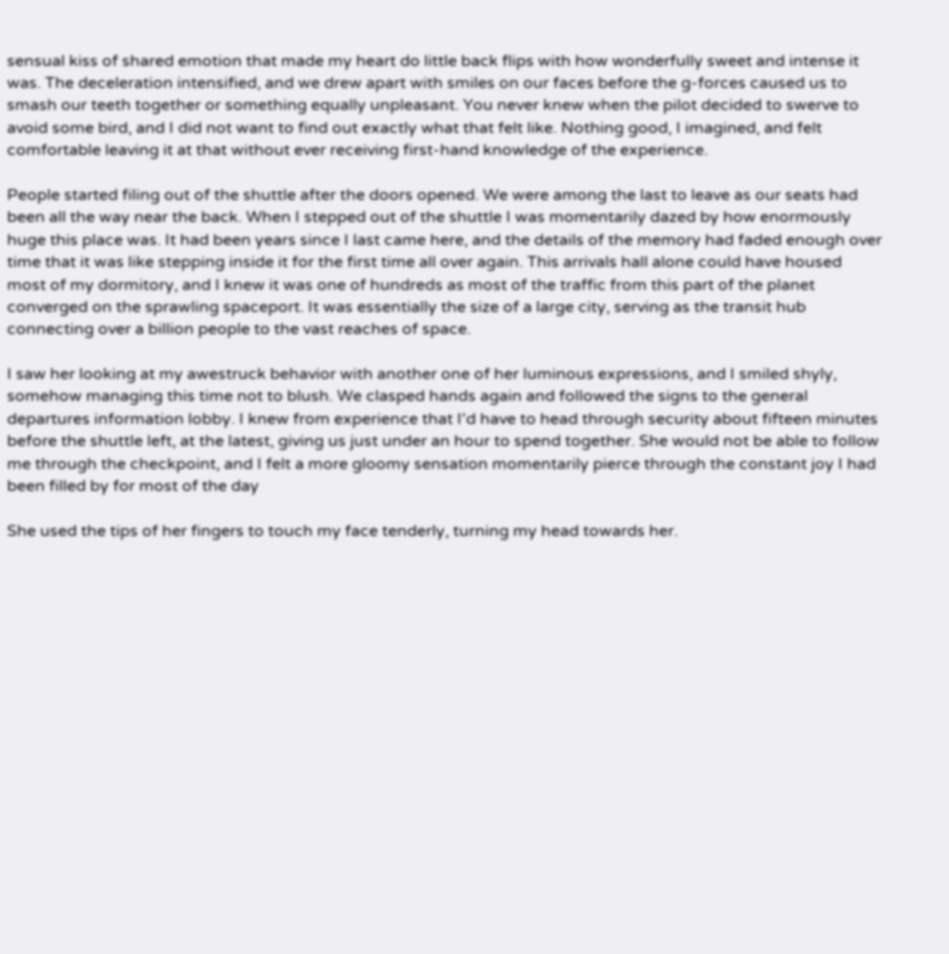sensual kiss of shared emotion that made my heart do little back flips with how wonderfully sweet and intense it was. The deceleration intensified, and we drew apart with smiles on our faces before the g-forces caused us to smash our teeth together or something equally unpleasant. You never knew when the pilot decided to swerve to avoid some bird, and I did not want to find out exactly what that felt like. Nothing good, I imagined, and felt comfortable leaving it at that without ever receiving first-hand knowledge of the experience.

People started filing out of the shuttle after the doors opened. We were among the last to leave as our seats had been all the way near the back. When I stepped out of the shuttle I was momentarily dazed by how enormously huge this place was. It had been years since I last came here, and the details of the memory had faded enough over time that it was like stepping inside it for the first time all over again. This arrivals hall alone could have housed most of my dormitory, and I knew it was one of hundreds as most of the traffic from this part of the planet converged on the sprawling spaceport. It was essentially the size of a large city, serving as the transit hub connecting over a billion people to the vast reaches of space.

I saw her looking at my awestruck behavior with another one of her luminous expressions, and I smiled shyly, somehow managing this time not to blush. We clasped hands again and followed the signs to the general departures information lobby. I knew from experience that I'd have to head through security about fifteen minutes before the shuttle left, at the latest, giving us just under an hour to spend together. She would not be able to follow me through the checkpoint, and I felt a more gloomy sensation momentarily pierce through the constant joy I had been filled by for most of the day

She used the tips of her fingers to touch my face tenderly, turning my head towards her.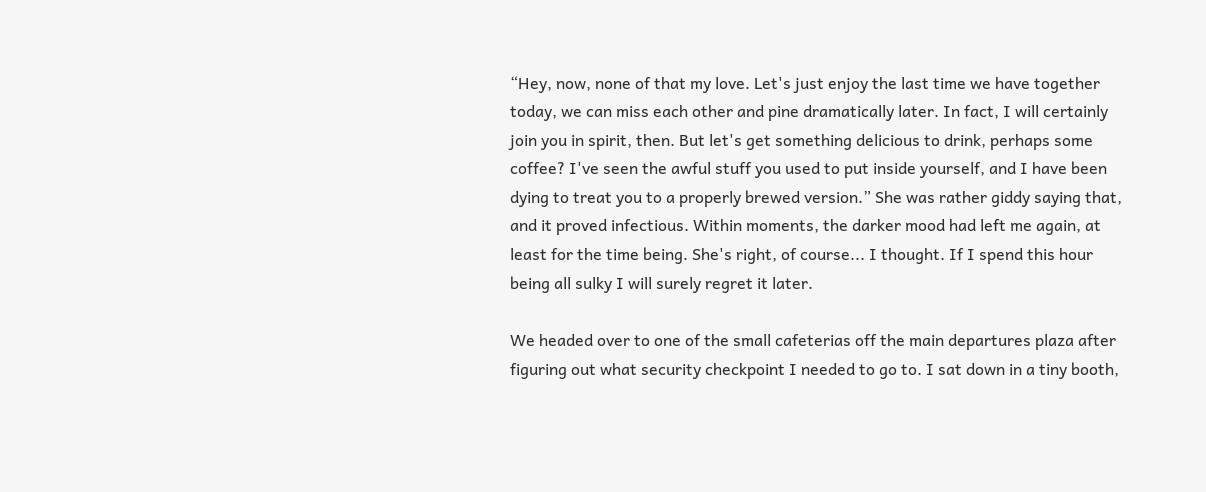“Hey, now, none of that my love. Let's just enjoy the last time we have together today, we can miss each other and pine dramatically later. In fact, I will certainly join you in spirit, then. But let's get something delicious to drink, perhaps some coffee? I've seen the awful stuff you used to put inside yourself, and I have been dying to treat you to a properly brewed version.” She was rather giddy saying that, and it proved infectious. Within moments, the darker mood had left me again, at least for the time being. She's right, of course... I thought. If I spend this hour being all sulky I will surely regret it later.

We headed over to one of the small cafeterias off the main departures plaza after figuring out what security checkpoint I needed to go to. I sat down in a tiny booth,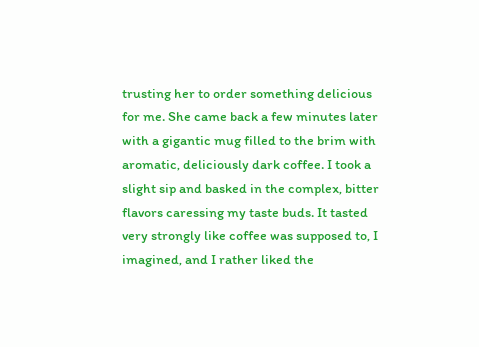trusting her to order something delicious for me. She came back a few minutes later with a gigantic mug filled to the brim with aromatic, deliciously dark coffee. I took a slight sip and basked in the complex, bitter flavors caressing my taste buds. It tasted very strongly like coffee was supposed to, I imagined, and I rather liked the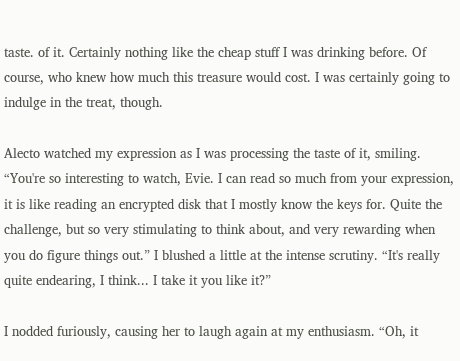taste. of it. Certainly nothing like the cheap stuff I was drinking before. Of course, who knew how much this treasure would cost. I was certainly going to indulge in the treat, though.

Alecto watched my expression as I was processing the taste of it, smiling. “You're so interesting to watch, Evie. I can read so much from your expression, it is like reading an encrypted disk that I mostly know the keys for. Quite the challenge, but so very stimulating to think about, and very rewarding when you do figure things out.” I blushed a little at the intense scrutiny. “It's really quite endearing, I think... I take it you like it?”

I nodded furiously, causing her to laugh again at my enthusiasm. “Oh, it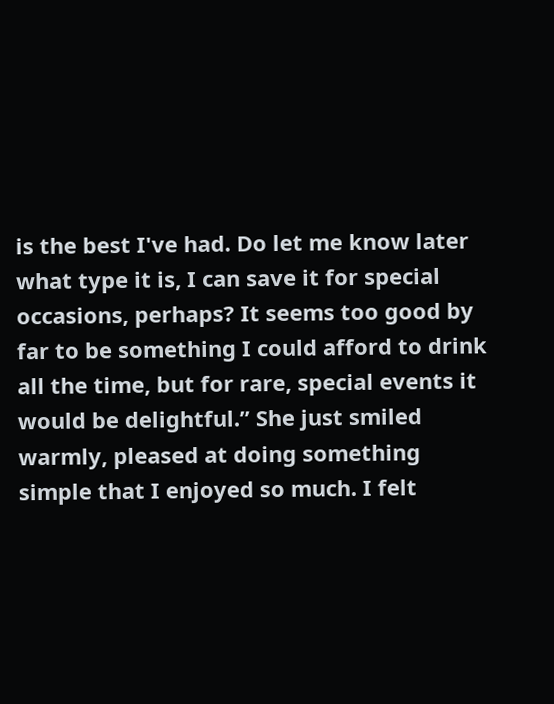is the best I've had. Do let me know later what type it is, I can save it for special occasions, perhaps? It seems too good by far to be something I could afford to drink all the time, but for rare, special events it would be delightful.” She just smiled warmly, pleased at doing something simple that I enjoyed so much. I felt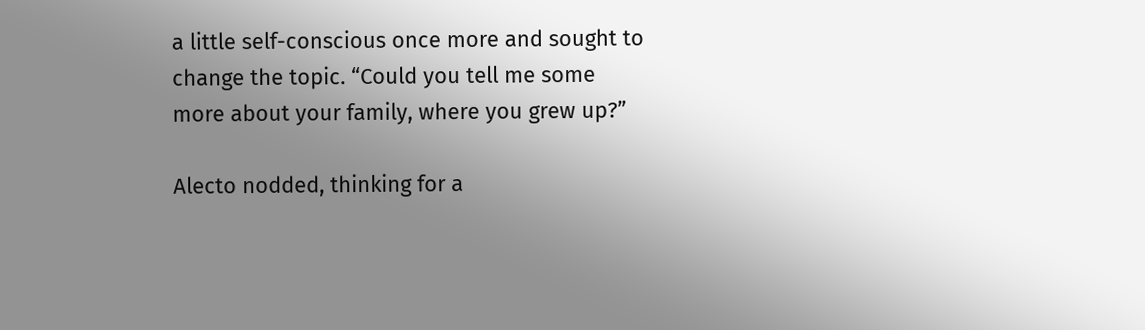a little self-conscious once more and sought to change the topic. “Could you tell me some more about your family, where you grew up?”

Alecto nodded, thinking for a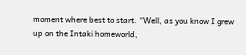moment where best to start. “Well, as you know I grew up on the Intaki homeworld,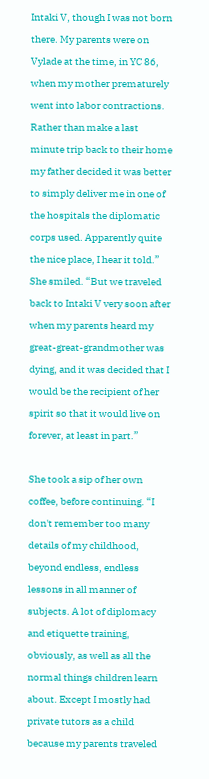Intaki V, though I was not born there. My parents were on Vylade at the time, in YC 86, when my mother prematurely went into labor contractions. Rather than make a last minute trip back to their home my father decided it was better to simply deliver me in one of the hospitals the diplomatic corps used. Apparently quite the nice place, I hear it told.” She smiled. “But we traveled back to Intaki V very soon after when my parents heard my great-great-grandmother was dying, and it was decided that I would be the recipient of her spirit so that it would live on forever, at least in part.”

She took a sip of her own coffee, before continuing. “I don't remember too many details of my childhood, beyond endless, endless lessons in all manner of subjects. A lot of diplomacy and etiquette training, obviously, as well as all the normal things children learn about. Except I mostly had private tutors as a child because my parents traveled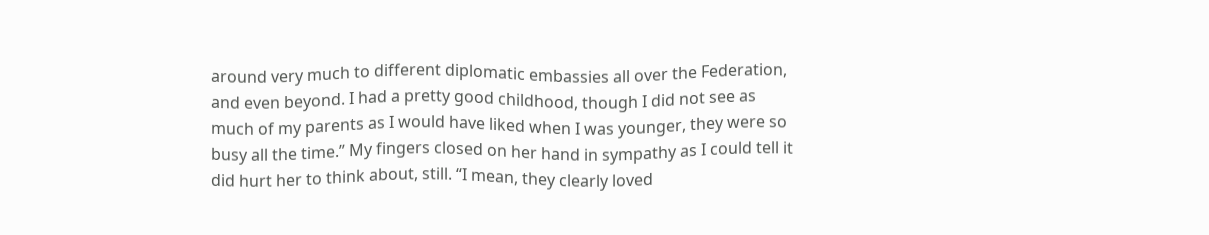around very much to different diplomatic embassies all over the Federation, and even beyond. I had a pretty good childhood, though I did not see as much of my parents as I would have liked when I was younger, they were so busy all the time.” My fingers closed on her hand in sympathy as I could tell it did hurt her to think about, still. “I mean, they clearly loved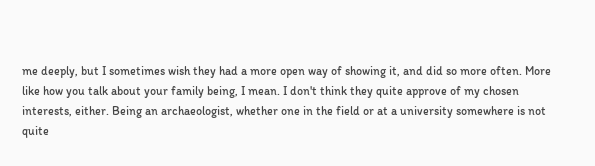me deeply, but I sometimes wish they had a more open way of showing it, and did so more often. More like how you talk about your family being, I mean. I don't think they quite approve of my chosen interests, either. Being an archaeologist, whether one in the field or at a university somewhere is not quite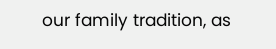our family tradition, as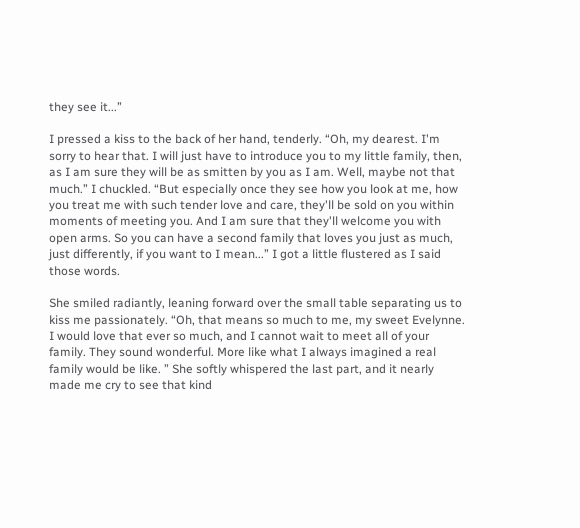they see it...”

I pressed a kiss to the back of her hand, tenderly. “Oh, my dearest. I'm sorry to hear that. I will just have to introduce you to my little family, then, as I am sure they will be as smitten by you as I am. Well, maybe not that much.” I chuckled. “But especially once they see how you look at me, how you treat me with such tender love and care, they'll be sold on you within moments of meeting you. And I am sure that they'll welcome you with open arms. So you can have a second family that loves you just as much, just differently, if you want to I mean...” I got a little flustered as I said those words.

She smiled radiantly, leaning forward over the small table separating us to kiss me passionately. “Oh, that means so much to me, my sweet Evelynne. I would love that ever so much, and I cannot wait to meet all of your family. They sound wonderful. More like what I always imagined a real family would be like. ” She softly whispered the last part, and it nearly made me cry to see that kind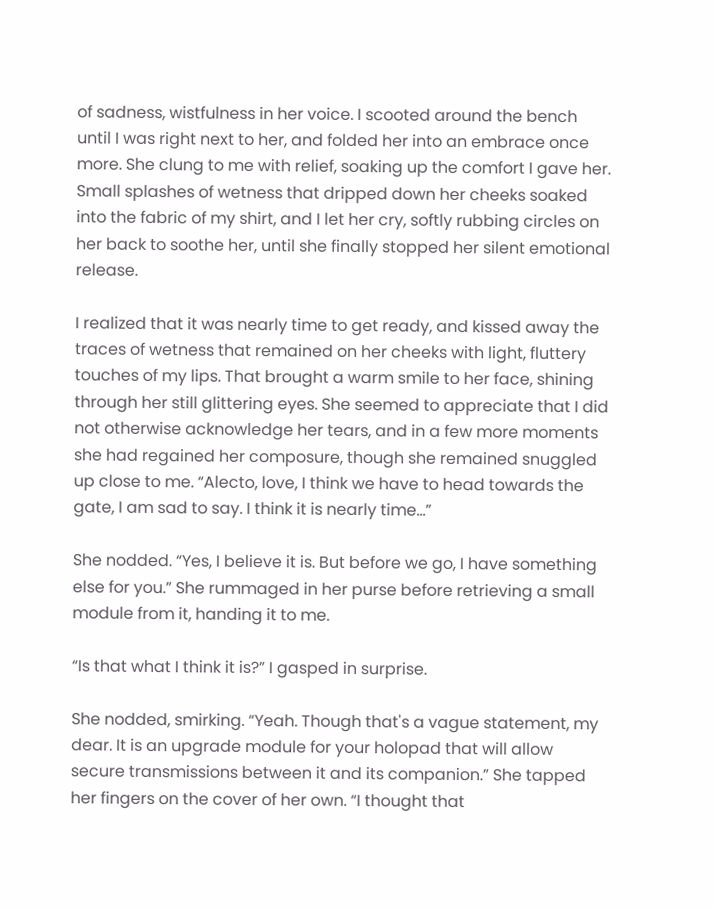of sadness, wistfulness in her voice. I scooted around the bench until I was right next to her, and folded her into an embrace once more. She clung to me with relief, soaking up the comfort I gave her. Small splashes of wetness that dripped down her cheeks soaked into the fabric of my shirt, and I let her cry, softly rubbing circles on her back to soothe her, until she finally stopped her silent emotional release.

I realized that it was nearly time to get ready, and kissed away the traces of wetness that remained on her cheeks with light, fluttery touches of my lips. That brought a warm smile to her face, shining through her still glittering eyes. She seemed to appreciate that I did not otherwise acknowledge her tears, and in a few more moments she had regained her composure, though she remained snuggled up close to me. “Alecto, love, I think we have to head towards the gate, I am sad to say. I think it is nearly time...”

She nodded. “Yes, I believe it is. But before we go, I have something else for you.” She rummaged in her purse before retrieving a small module from it, handing it to me.

“Is that what I think it is?” I gasped in surprise.

She nodded, smirking. “Yeah. Though that's a vague statement, my dear. It is an upgrade module for your holopad that will allow secure transmissions between it and its companion.” She tapped her fingers on the cover of her own. “I thought that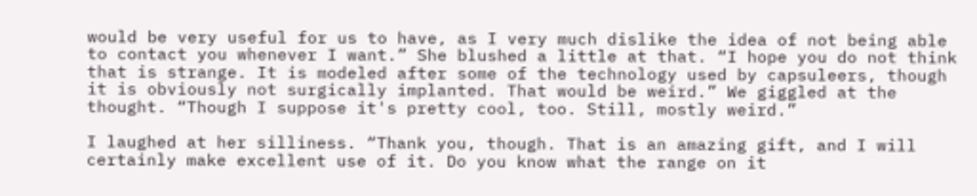would be very useful for us to have, as I very much dislike the idea of not being able to contact you whenever I want.” She blushed a little at that. “I hope you do not think that is strange. It is modeled after some of the technology used by capsuleers, though it is obviously not surgically implanted. That would be weird.” We giggled at the thought. “Though I suppose it's pretty cool, too. Still, mostly weird.”

I laughed at her silliness. “Thank you, though. That is an amazing gift, and I will certainly make excellent use of it. Do you know what the range on it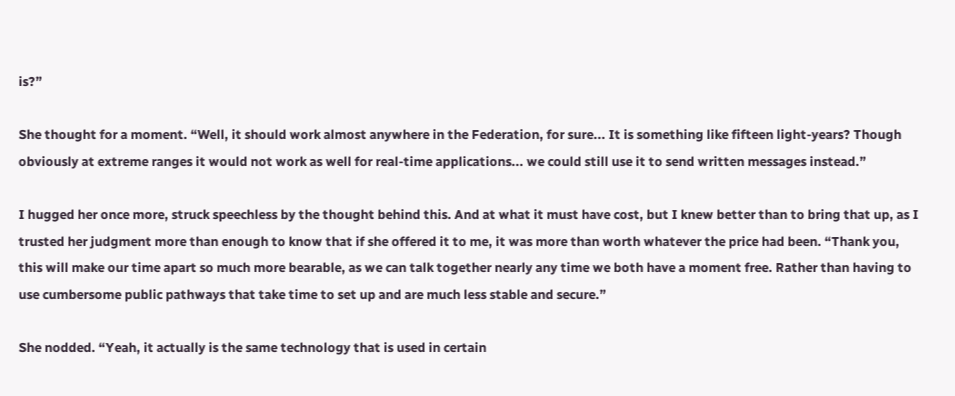is?”

She thought for a moment. “Well, it should work almost anywhere in the Federation, for sure... It is something like fifteen light-years? Though obviously at extreme ranges it would not work as well for real-time applications... we could still use it to send written messages instead.”

I hugged her once more, struck speechless by the thought behind this. And at what it must have cost, but I knew better than to bring that up, as I trusted her judgment more than enough to know that if she offered it to me, it was more than worth whatever the price had been. “Thank you, this will make our time apart so much more bearable, as we can talk together nearly any time we both have a moment free. Rather than having to use cumbersome public pathways that take time to set up and are much less stable and secure.”

She nodded. “Yeah, it actually is the same technology that is used in certain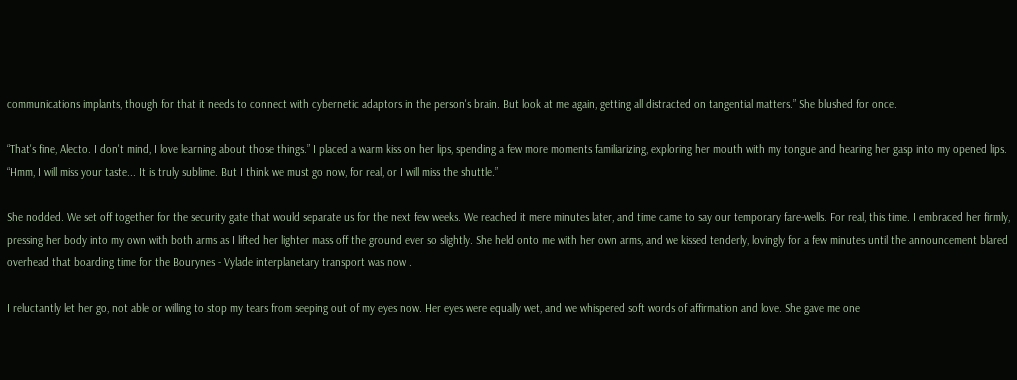communications implants, though for that it needs to connect with cybernetic adaptors in the person's brain. But look at me again, getting all distracted on tangential matters.” She blushed for once.

“That's fine, Alecto. I don't mind, I love learning about those things.” I placed a warm kiss on her lips, spending a few more moments familiarizing, exploring her mouth with my tongue and hearing her gasp into my opened lips. “Hmm, I will miss your taste... It is truly sublime. But I think we must go now, for real, or I will miss the shuttle.”

She nodded. We set off together for the security gate that would separate us for the next few weeks. We reached it mere minutes later, and time came to say our temporary fare-wells. For real, this time. I embraced her firmly, pressing her body into my own with both arms as I lifted her lighter mass off the ground ever so slightly. She held onto me with her own arms, and we kissed tenderly, lovingly for a few minutes until the announcement blared overhead that boarding time for the Bourynes - Vylade interplanetary transport was now .

I reluctantly let her go, not able or willing to stop my tears from seeping out of my eyes now. Her eyes were equally wet, and we whispered soft words of affirmation and love. She gave me one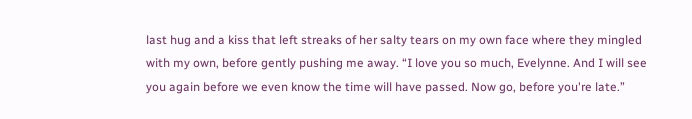last hug and a kiss that left streaks of her salty tears on my own face where they mingled with my own, before gently pushing me away. “I love you so much, Evelynne. And I will see you again before we even know the time will have passed. Now go, before you're late.”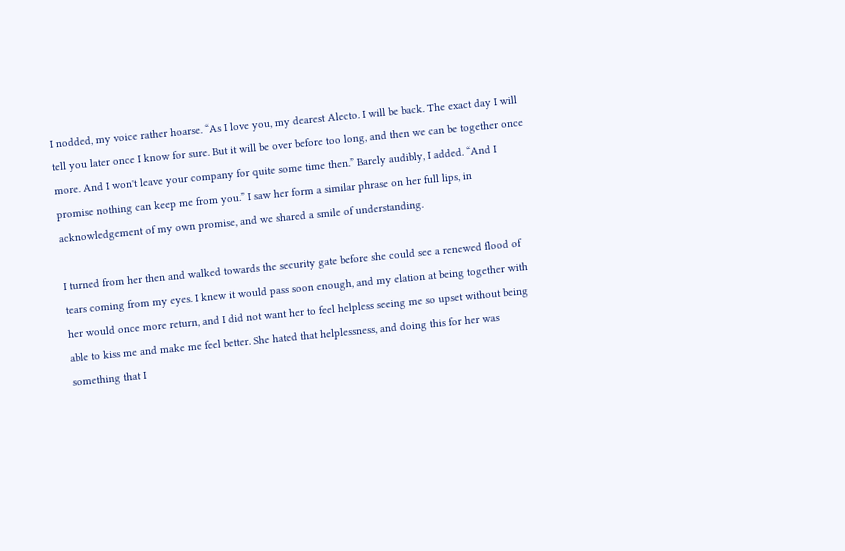I nodded, my voice rather hoarse. “As I love you, my dearest Alecto. I will be back. The exact day I will tell you later once I know for sure. But it will be over before too long, and then we can be together once more. And I won't leave your company for quite some time then.” Barely audibly, I added. “And I promise nothing can keep me from you.” I saw her form a similar phrase on her full lips, in acknowledgement of my own promise, and we shared a smile of understanding.

I turned from her then and walked towards the security gate before she could see a renewed flood of tears coming from my eyes. I knew it would pass soon enough, and my elation at being together with her would once more return, and I did not want her to feel helpless seeing me so upset without being able to kiss me and make me feel better. She hated that helplessness, and doing this for her was something that I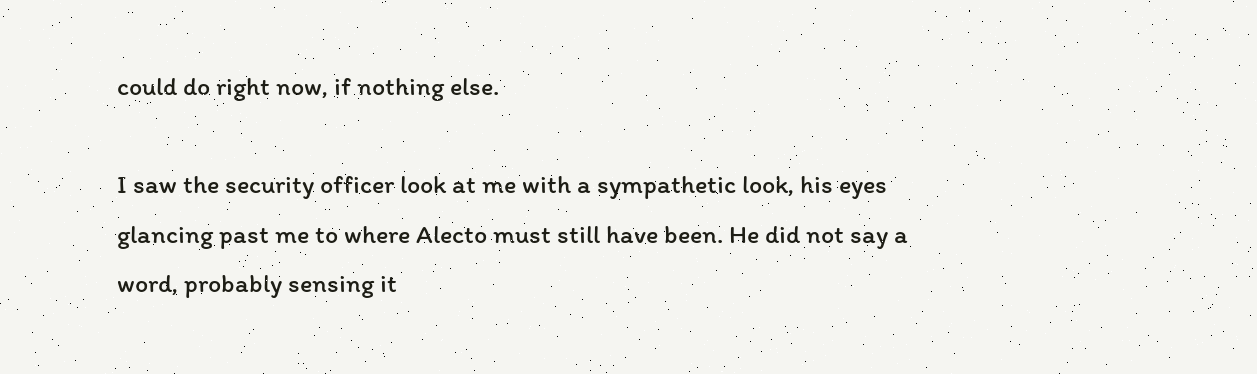could do right now, if nothing else.

I saw the security officer look at me with a sympathetic look, his eyes glancing past me to where Alecto must still have been. He did not say a word, probably sensing it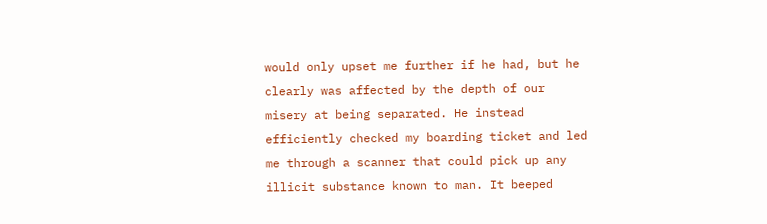would only upset me further if he had, but he clearly was affected by the depth of our misery at being separated. He instead efficiently checked my boarding ticket and led me through a scanner that could pick up any illicit substance known to man. It beeped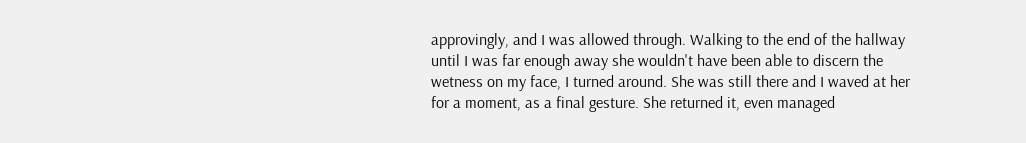approvingly, and I was allowed through. Walking to the end of the hallway until I was far enough away she wouldn't have been able to discern the wetness on my face, I turned around. She was still there and I waved at her for a moment, as a final gesture. She returned it, even managed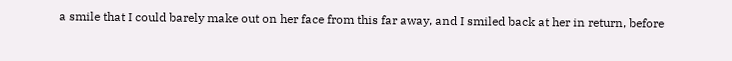a smile that I could barely make out on her face from this far away, and I smiled back at her in return, before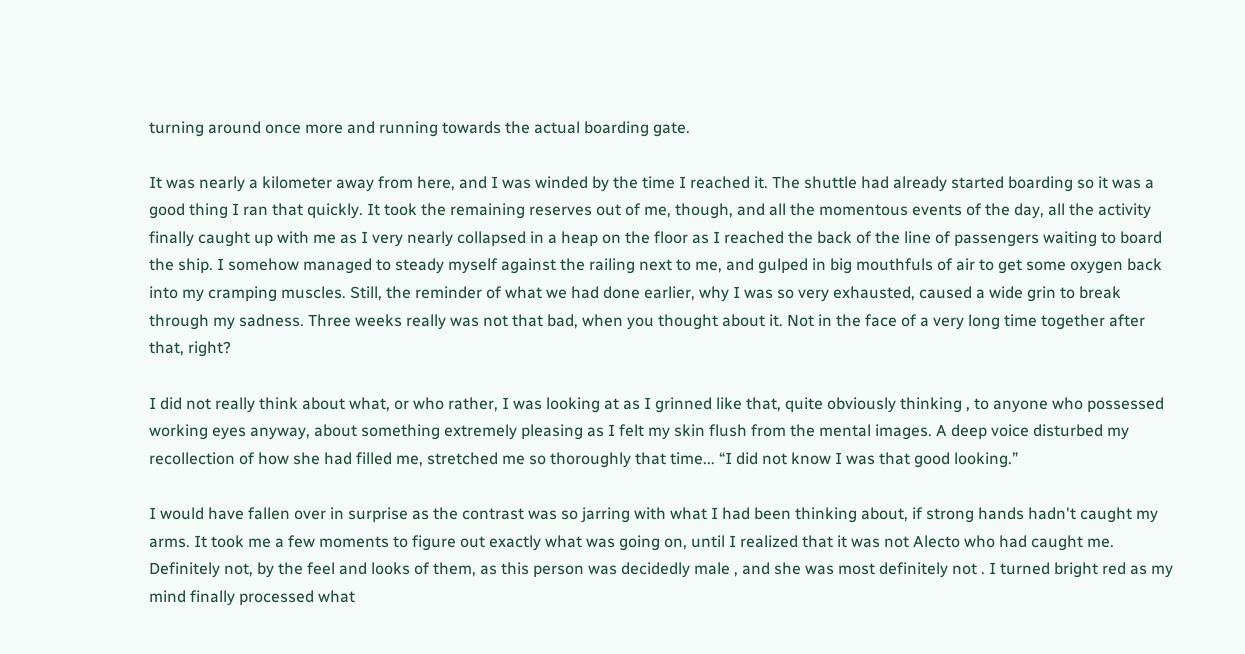turning around once more and running towards the actual boarding gate.

It was nearly a kilometer away from here, and I was winded by the time I reached it. The shuttle had already started boarding so it was a good thing I ran that quickly. It took the remaining reserves out of me, though, and all the momentous events of the day, all the activity finally caught up with me as I very nearly collapsed in a heap on the floor as I reached the back of the line of passengers waiting to board the ship. I somehow managed to steady myself against the railing next to me, and gulped in big mouthfuls of air to get some oxygen back into my cramping muscles. Still, the reminder of what we had done earlier, why I was so very exhausted, caused a wide grin to break through my sadness. Three weeks really was not that bad, when you thought about it. Not in the face of a very long time together after that, right?

I did not really think about what, or who rather, I was looking at as I grinned like that, quite obviously thinking , to anyone who possessed working eyes anyway, about something extremely pleasing as I felt my skin flush from the mental images. A deep voice disturbed my recollection of how she had filled me, stretched me so thoroughly that time... “I did not know I was that good looking.”

I would have fallen over in surprise as the contrast was so jarring with what I had been thinking about, if strong hands hadn't caught my arms. It took me a few moments to figure out exactly what was going on, until I realized that it was not Alecto who had caught me. Definitely not, by the feel and looks of them, as this person was decidedly male , and she was most definitely not . I turned bright red as my mind finally processed what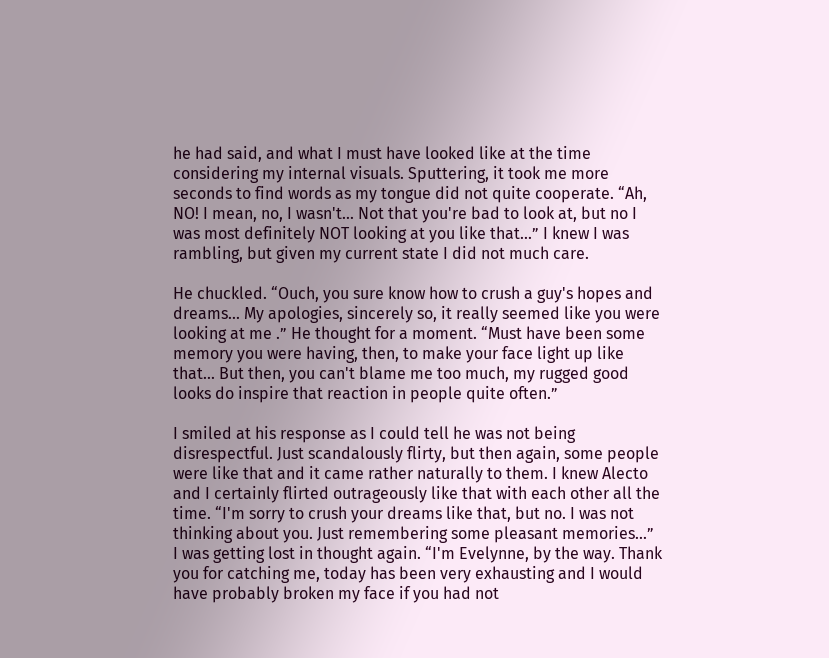he had said, and what I must have looked like at the time considering my internal visuals. Sputtering, it took me more seconds to find words as my tongue did not quite cooperate. “Ah, NO! I mean, no, I wasn't... Not that you're bad to look at, but no I was most definitely NOT looking at you like that...” I knew I was rambling, but given my current state I did not much care.

He chuckled. “Ouch, you sure know how to crush a guy's hopes and dreams... My apologies, sincerely so, it really seemed like you were looking at me .” He thought for a moment. “Must have been some memory you were having, then, to make your face light up like that... But then, you can't blame me too much, my rugged good looks do inspire that reaction in people quite often.”

I smiled at his response as I could tell he was not being disrespectful. Just scandalously flirty, but then again, some people were like that and it came rather naturally to them. I knew Alecto and I certainly flirted outrageously like that with each other all the time. “I'm sorry to crush your dreams like that, but no. I was not thinking about you. Just remembering some pleasant memories...” I was getting lost in thought again. “I'm Evelynne, by the way. Thank you for catching me, today has been very exhausting and I would have probably broken my face if you had not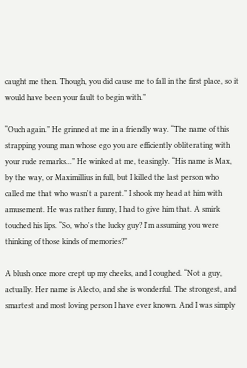caught me then. Though, you did cause me to fall in the first place, so it would have been your fault to begin with.”

“Ouch again.” He grinned at me in a friendly way. “The name of this strapping young man whose ego you are efficiently obliterating with your rude remarks...” He winked at me, teasingly. “His name is Max, by the way, or Maximillius in full, but I killed the last person who called me that who wasn't a parent.” I shook my head at him with amusement. He was rather funny, I had to give him that. A smirk touched his lips. “So, who's the lucky guy? I'm assuming you were thinking of those kinds of memories?”

A blush once more crept up my cheeks, and I coughed. “Not a guy, actually. Her name is Alecto, and she is wonderful. The strongest, and smartest and most loving person I have ever known. And I was simply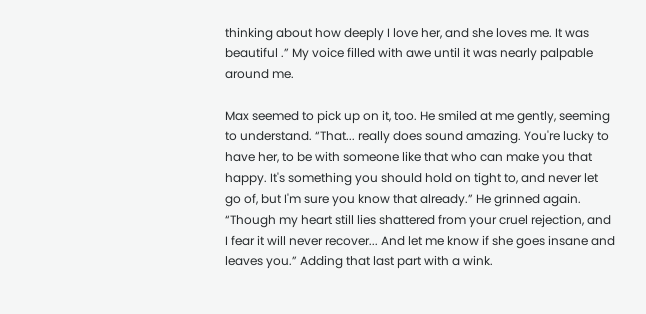thinking about how deeply I love her, and she loves me. It was beautiful .” My voice filled with awe until it was nearly palpable around me.

Max seemed to pick up on it, too. He smiled at me gently, seeming to understand. “That... really does sound amazing. You're lucky to have her, to be with someone like that who can make you that happy. It's something you should hold on tight to, and never let go of, but I'm sure you know that already.” He grinned again. “Though my heart still lies shattered from your cruel rejection, and I fear it will never recover... And let me know if she goes insane and leaves you.” Adding that last part with a wink.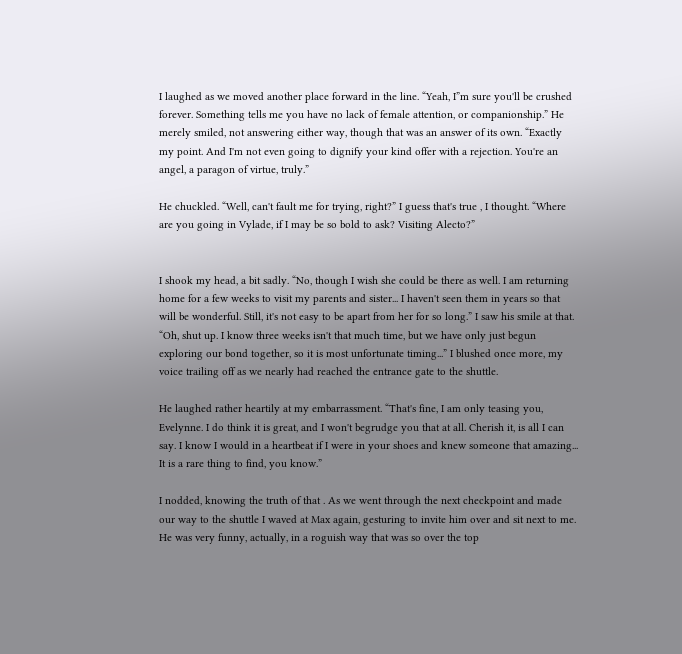I laughed as we moved another place forward in the line. “Yeah, I”m sure you'll be crushed forever. Something tells me you have no lack of female attention, or companionship.” He merely smiled, not answering either way, though that was an answer of its own. “Exactly my point. And I'm not even going to dignify your kind offer with a rejection. You're an angel, a paragon of virtue, truly.”

He chuckled. “Well, can't fault me for trying, right?” I guess that's true , I thought. “Where are you going in Vylade, if I may be so bold to ask? Visiting Alecto?”


I shook my head, a bit sadly. “No, though I wish she could be there as well. I am returning home for a few weeks to visit my parents and sister... I haven't seen them in years so that will be wonderful. Still, it's not easy to be apart from her for so long.” I saw his smile at that. “Oh, shut up. I know three weeks isn't that much time, but we have only just begun exploring our bond together, so it is most unfortunate timing...” I blushed once more, my voice trailing off as we nearly had reached the entrance gate to the shuttle.

He laughed rather heartily at my embarrassment. “That's fine, I am only teasing you, Evelynne. I do think it is great, and I won't begrudge you that at all. Cherish it, is all I can say. I know I would in a heartbeat if I were in your shoes and knew someone that amazing... It is a rare thing to find, you know.”

I nodded, knowing the truth of that . As we went through the next checkpoint and made our way to the shuttle I waved at Max again, gesturing to invite him over and sit next to me. He was very funny, actually, in a roguish way that was so over the top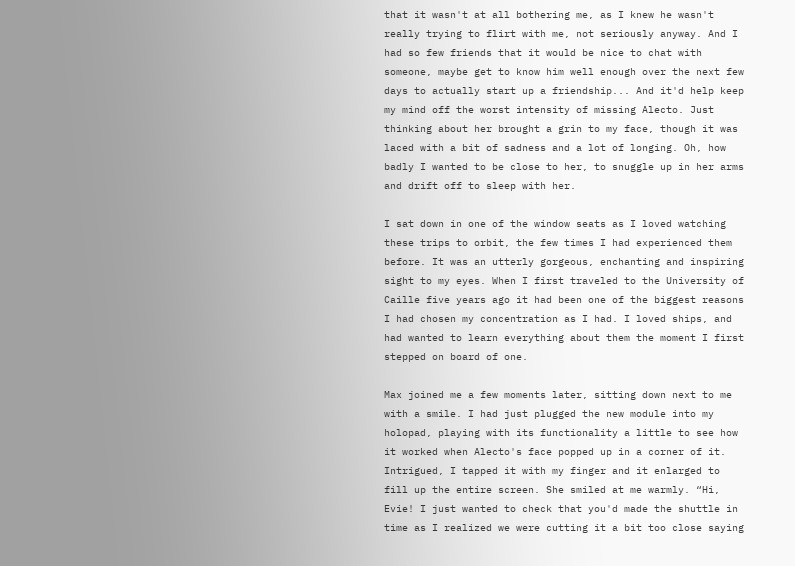that it wasn't at all bothering me, as I knew he wasn't really trying to flirt with me, not seriously anyway. And I had so few friends that it would be nice to chat with someone, maybe get to know him well enough over the next few days to actually start up a friendship... And it'd help keep my mind off the worst intensity of missing Alecto. Just thinking about her brought a grin to my face, though it was laced with a bit of sadness and a lot of longing. Oh, how badly I wanted to be close to her, to snuggle up in her arms and drift off to sleep with her.

I sat down in one of the window seats as I loved watching these trips to orbit, the few times I had experienced them before. It was an utterly gorgeous, enchanting and inspiring sight to my eyes. When I first traveled to the University of Caille five years ago it had been one of the biggest reasons I had chosen my concentration as I had. I loved ships, and had wanted to learn everything about them the moment I first stepped on board of one.

Max joined me a few moments later, sitting down next to me with a smile. I had just plugged the new module into my holopad, playing with its functionality a little to see how it worked when Alecto's face popped up in a corner of it. Intrigued, I tapped it with my finger and it enlarged to fill up the entire screen. She smiled at me warmly. “Hi, Evie! I just wanted to check that you'd made the shuttle in time as I realized we were cutting it a bit too close saying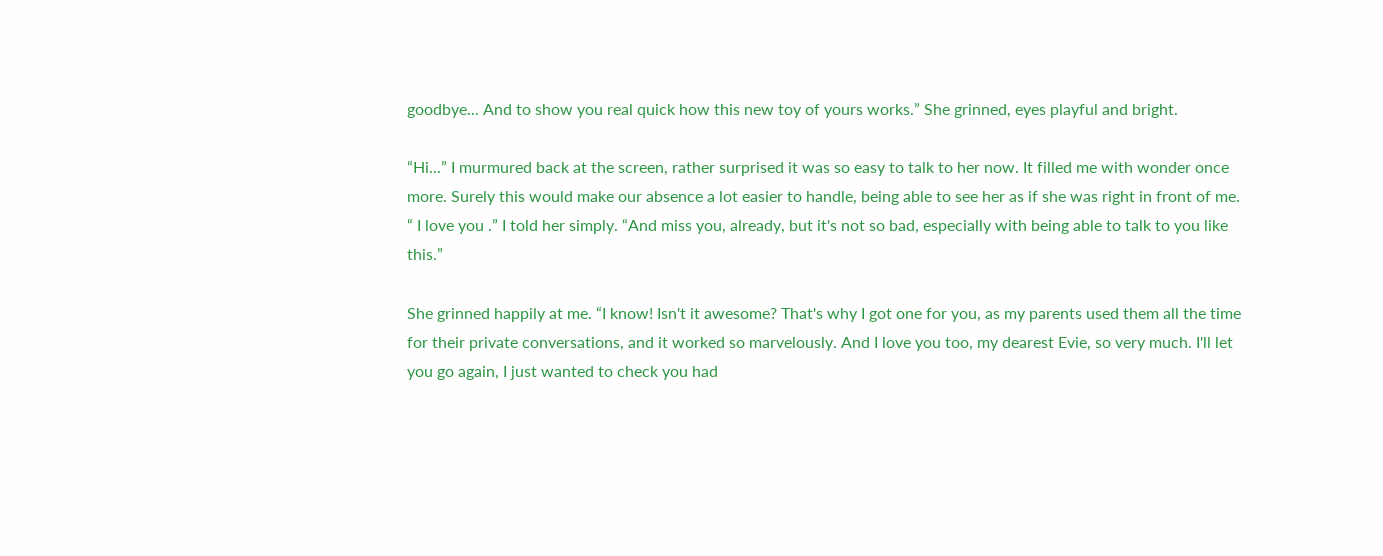goodbye... And to show you real quick how this new toy of yours works.” She grinned, eyes playful and bright.

“Hi...” I murmured back at the screen, rather surprised it was so easy to talk to her now. It filled me with wonder once more. Surely this would make our absence a lot easier to handle, being able to see her as if she was right in front of me. “ I love you .” I told her simply. “And miss you, already, but it's not so bad, especially with being able to talk to you like this.”

She grinned happily at me. “I know! Isn't it awesome? That's why I got one for you, as my parents used them all the time for their private conversations, and it worked so marvelously. And I love you too, my dearest Evie, so very much. I'll let you go again, I just wanted to check you had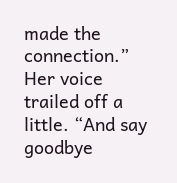made the connection.” Her voice trailed off a little. “And say goodbye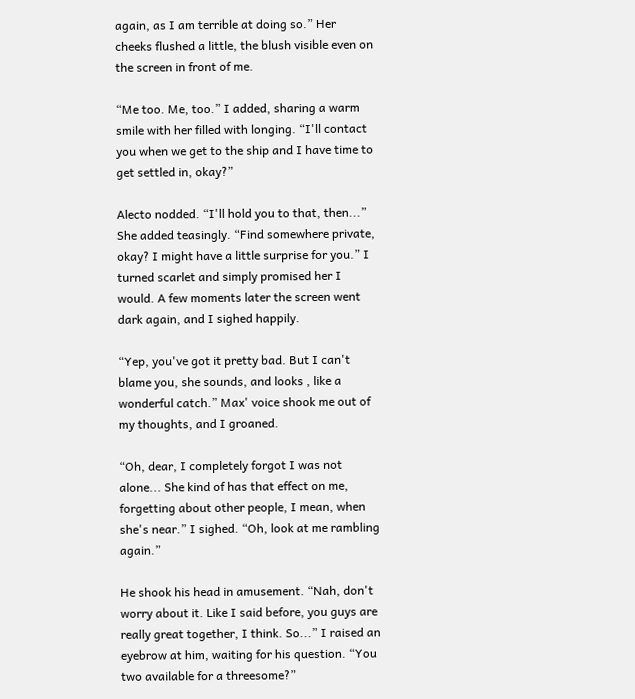again, as I am terrible at doing so.” Her cheeks flushed a little, the blush visible even on the screen in front of me.

“Me too. Me, too.” I added, sharing a warm smile with her filled with longing. “I'll contact you when we get to the ship and I have time to get settled in, okay?”

Alecto nodded. “I'll hold you to that, then...” She added teasingly. “Find somewhere private, okay? I might have a little surprise for you.” I turned scarlet and simply promised her I would. A few moments later the screen went dark again, and I sighed happily.

“Yep, you've got it pretty bad. But I can't blame you, she sounds, and looks , like a wonderful catch.” Max' voice shook me out of my thoughts, and I groaned.

“Oh, dear, I completely forgot I was not alone... She kind of has that effect on me, forgetting about other people, I mean, when she's near.” I sighed. “Oh, look at me rambling again.”

He shook his head in amusement. “Nah, don't worry about it. Like I said before, you guys are really great together, I think. So...” I raised an eyebrow at him, waiting for his question. “You two available for a threesome?”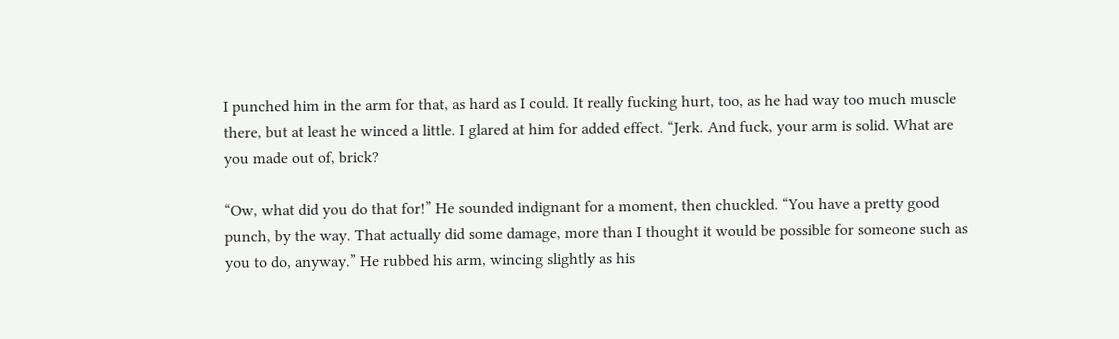I punched him in the arm for that, as hard as I could. It really fucking hurt, too, as he had way too much muscle there, but at least he winced a little. I glared at him for added effect. “Jerk. And fuck, your arm is solid. What are you made out of, brick?

“Ow, what did you do that for!” He sounded indignant for a moment, then chuckled. “You have a pretty good punch, by the way. That actually did some damage, more than I thought it would be possible for someone such as you to do, anyway.” He rubbed his arm, wincing slightly as his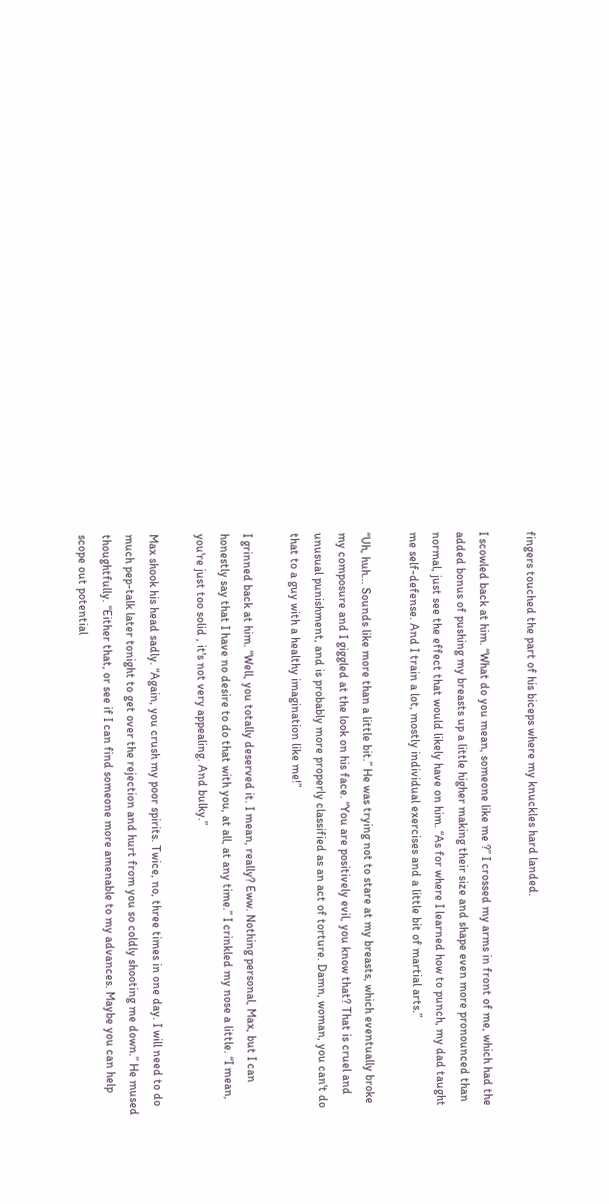fingers touched the part of his biceps where my knuckles hard landed.

I scowled back at him. “What do you mean, someone like me ?” I crossed my arms in front of me, which had the added bonus of pushing my breasts up a little higher making their size and shape even more pronounced than normal, just see the effect that would likely have on him. “As for where I learned how to punch, my dad taught me self-defense. And I train a lot, mostly individual exercises and a little bit of martial arts.”

“Uh, huh... Sounds like more than a little bit.” He was trying not to stare at my breasts, which eventually broke my composure and I giggled at the look on his face. “You are positively evil, you know that? That is cruel and unusual punishment, and is probably more properly classified as an act of torture. Damn, woman, you can't do that to a guy with a healthy imagination like me!”

I grinned back at him. “Well, you totally deserved it. I mean, really? Eww. Nothing personal, Max, but I can honestly say that I have no desire to do that with you, at all, at any time.” I crinkled my nose a little. “I mean, you're just too solid , it's not very appealing. And bulky.”

Max shook his head sadly. “Again, you crush my poor spirits. Twice, no, three times in one day. I will need to do much pep-talk later tonight to get over the rejection and hurt from you so coldly shooting me down.” He mused thoughtfully. “Either that, or see if I can find someone more amenable to my advances. Maybe you can help scope out potential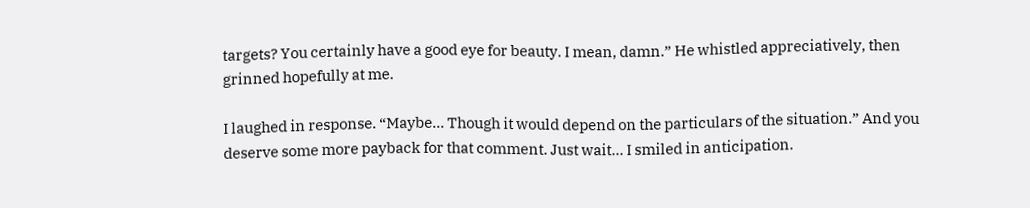targets? You certainly have a good eye for beauty. I mean, damn.” He whistled appreciatively, then grinned hopefully at me.

I laughed in response. “Maybe... Though it would depend on the particulars of the situation.” And you deserve some more payback for that comment. Just wait... I smiled in anticipation.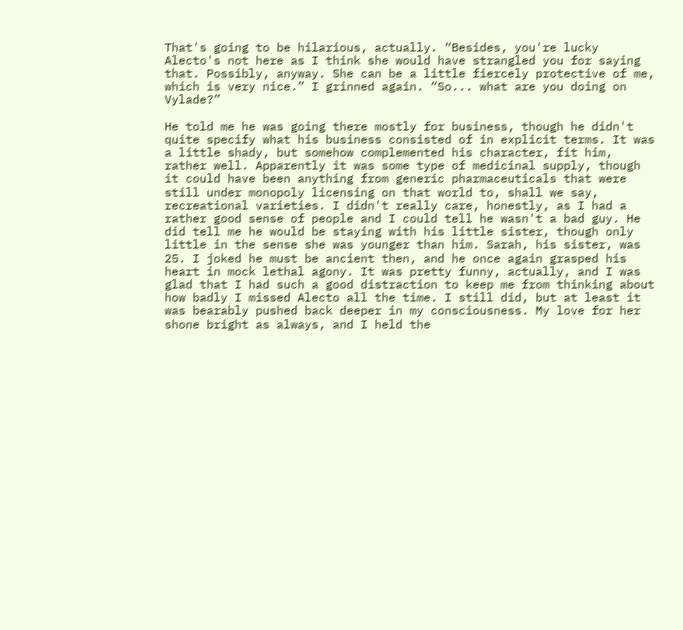That's going to be hilarious, actually. “Besides, you're lucky Alecto's not here as I think she would have strangled you for saying that. Possibly, anyway. She can be a little fiercely protective of me, which is very nice.” I grinned again. “So... what are you doing on Vylade?”

He told me he was going there mostly for business, though he didn't quite specify what his business consisted of in explicit terms. It was a little shady, but somehow complemented his character, fit him, rather well. Apparently it was some type of medicinal supply, though it could have been anything from generic pharmaceuticals that were still under monopoly licensing on that world to, shall we say, recreational varieties. I didn't really care, honestly, as I had a rather good sense of people and I could tell he wasn't a bad guy. He did tell me he would be staying with his little sister, though only little in the sense she was younger than him. Sarah, his sister, was 25. I joked he must be ancient then, and he once again grasped his heart in mock lethal agony. It was pretty funny, actually, and I was glad that I had such a good distraction to keep me from thinking about how badly I missed Alecto all the time. I still did, but at least it was bearably pushed back deeper in my consciousness. My love for her shone bright as always, and I held the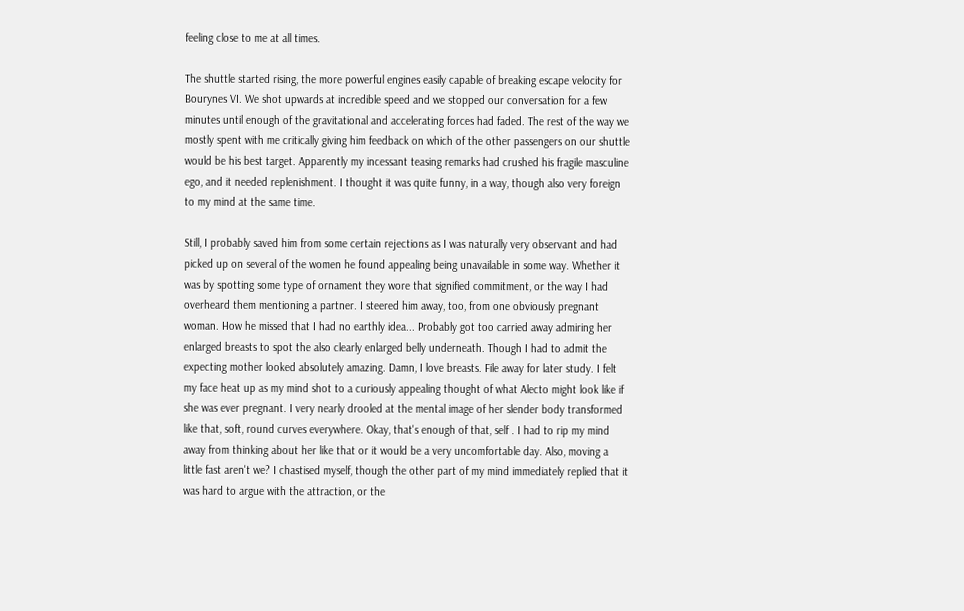feeling close to me at all times.

The shuttle started rising, the more powerful engines easily capable of breaking escape velocity for Bourynes VI. We shot upwards at incredible speed and we stopped our conversation for a few minutes until enough of the gravitational and accelerating forces had faded. The rest of the way we mostly spent with me critically giving him feedback on which of the other passengers on our shuttle would be his best target. Apparently my incessant teasing remarks had crushed his fragile masculine ego, and it needed replenishment. I thought it was quite funny, in a way, though also very foreign to my mind at the same time.

Still, I probably saved him from some certain rejections as I was naturally very observant and had picked up on several of the women he found appealing being unavailable in some way. Whether it was by spotting some type of ornament they wore that signified commitment, or the way I had overheard them mentioning a partner. I steered him away, too, from one obviously pregnant woman. How he missed that I had no earthly idea... Probably got too carried away admiring her enlarged breasts to spot the also clearly enlarged belly underneath. Though I had to admit the expecting mother looked absolutely amazing. Damn, I love breasts. File away for later study. I felt my face heat up as my mind shot to a curiously appealing thought of what Alecto might look like if she was ever pregnant. I very nearly drooled at the mental image of her slender body transformed like that, soft, round curves everywhere. Okay, that's enough of that, self . I had to rip my mind away from thinking about her like that or it would be a very uncomfortable day. Also, moving a little fast aren't we? I chastised myself, though the other part of my mind immediately replied that it was hard to argue with the attraction, or the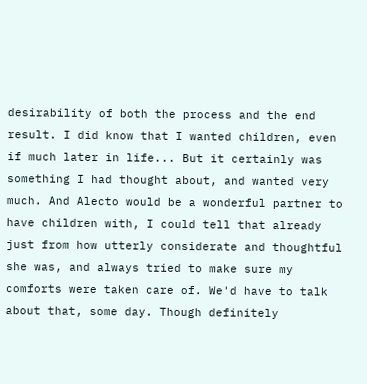desirability of both the process and the end result. I did know that I wanted children, even if much later in life... But it certainly was something I had thought about, and wanted very much. And Alecto would be a wonderful partner to have children with, I could tell that already just from how utterly considerate and thoughtful she was, and always tried to make sure my comforts were taken care of. We'd have to talk about that, some day. Though definitely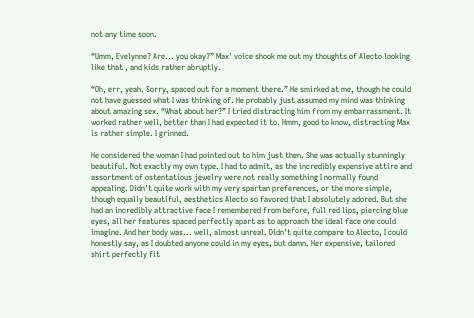not any time soon.

“Umm, Evelynne? Are... you okay?” Max' voice shook me out my thoughts of Alecto looking like that , and kids rather abruptly.

“Oh, err, yeah. Sorry, spaced out for a moment there.” He smirked at me, though he could not have guessed what I was thinking of. He probably just assumed my mind was thinking about amazing sex. “What about her?” I tried distracting him from my embarrassment. It worked rather well, better than I had expected it to. Hmm, good to know, distracting Max is rather simple. I grinned.

He considered the woman I had pointed out to him just then. She was actually stunningly beautiful. Not exactly my own type. I had to admit, as the incredibly expensive attire and assortment of ostentatious jewelry were not really something I normally found appealing. Didn't quite work with my very spartan preferences, or the more simple, though equally beautiful, aesthetics Alecto so favored that I absolutely adored. But she had an incredibly attractive face I remembered from before, full red lips, piercing blue eyes, all her features spaced perfectly apart as to approach the ideal face one could imagine. And her body was... well, almost unreal. Didn't quite compare to Alecto, I could honestly say, as I doubted anyone could in my eyes, but damn. Her expensive, tailored shirt perfectly fit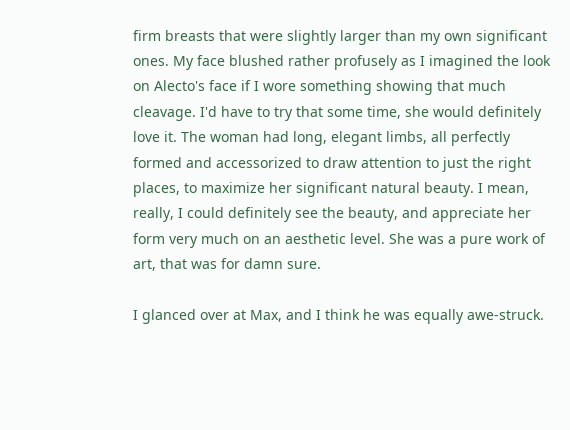firm breasts that were slightly larger than my own significant ones. My face blushed rather profusely as I imagined the look on Alecto's face if I wore something showing that much cleavage. I'd have to try that some time, she would definitely love it. The woman had long, elegant limbs, all perfectly formed and accessorized to draw attention to just the right places, to maximize her significant natural beauty. I mean, really, I could definitely see the beauty, and appreciate her form very much on an aesthetic level. She was a pure work of art, that was for damn sure.

I glanced over at Max, and I think he was equally awe-struck.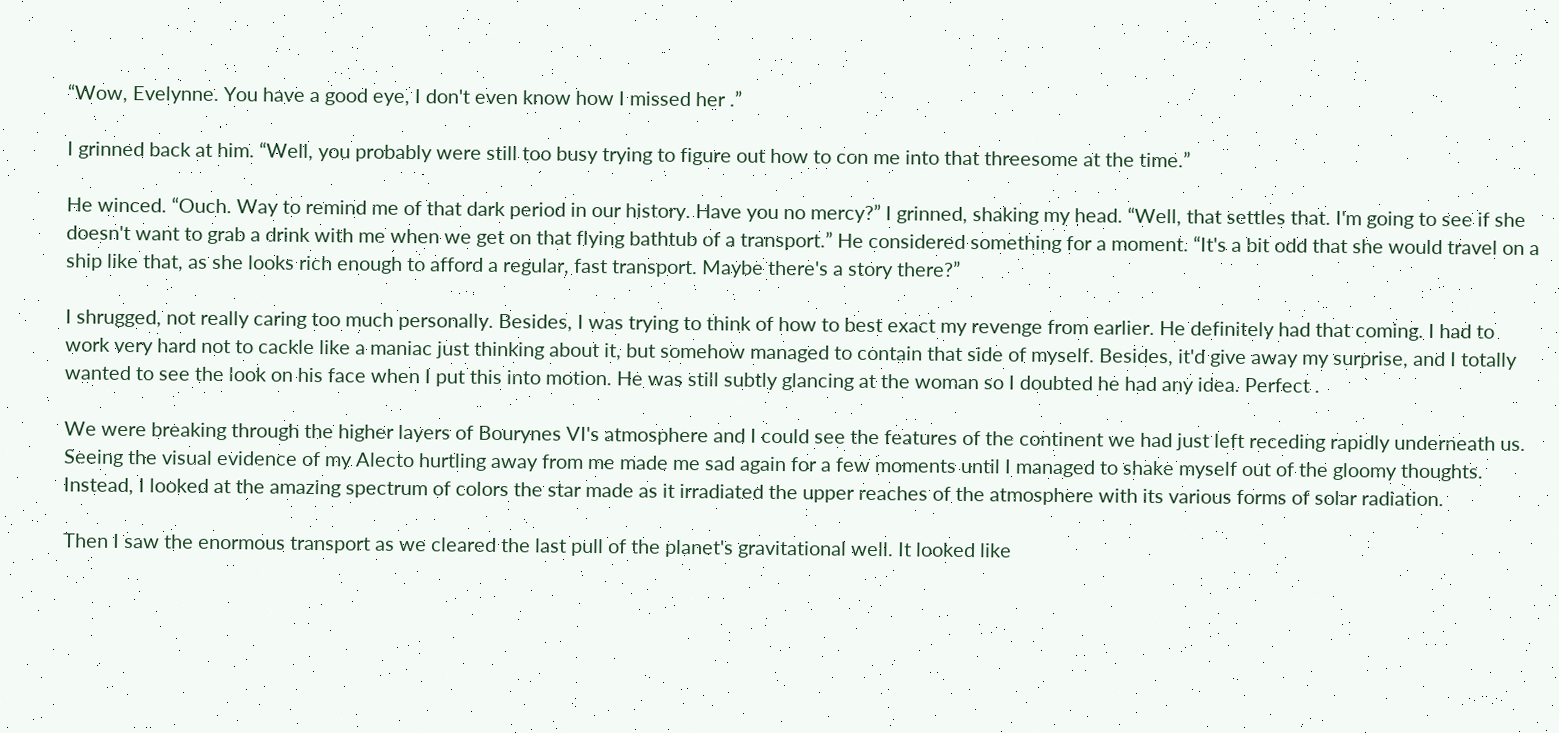“Wow, Evelynne. You have a good eye, I don't even know how I missed her .”

I grinned back at him. “Well, you probably were still too busy trying to figure out how to con me into that threesome at the time.”

He winced. “Ouch. Way to remind me of that dark period in our history. Have you no mercy?” I grinned, shaking my head. “Well, that settles that. I'm going to see if she doesn't want to grab a drink with me when we get on that flying bathtub of a transport.” He considered something for a moment. “It's a bit odd that she would travel on a ship like that, as she looks rich enough to afford a regular, fast transport. Maybe there's a story there?”

I shrugged, not really caring too much personally. Besides, I was trying to think of how to best exact my revenge from earlier. He definitely had that coming. I had to work very hard not to cackle like a maniac just thinking about it, but somehow managed to contain that side of myself. Besides, it'd give away my surprise, and I totally wanted to see the look on his face when I put this into motion. He was still subtly glancing at the woman so I doubted he had any idea. Perfect .

We were breaking through the higher layers of Bourynes VI's atmosphere and I could see the features of the continent we had just left receding rapidly underneath us. Seeing the visual evidence of my Alecto hurtling away from me made me sad again for a few moments until I managed to shake myself out of the gloomy thoughts. Instead, I looked at the amazing spectrum of colors the star made as it irradiated the upper reaches of the atmosphere with its various forms of solar radiation.

Then I saw the enormous transport as we cleared the last pull of the planet's gravitational well. It looked like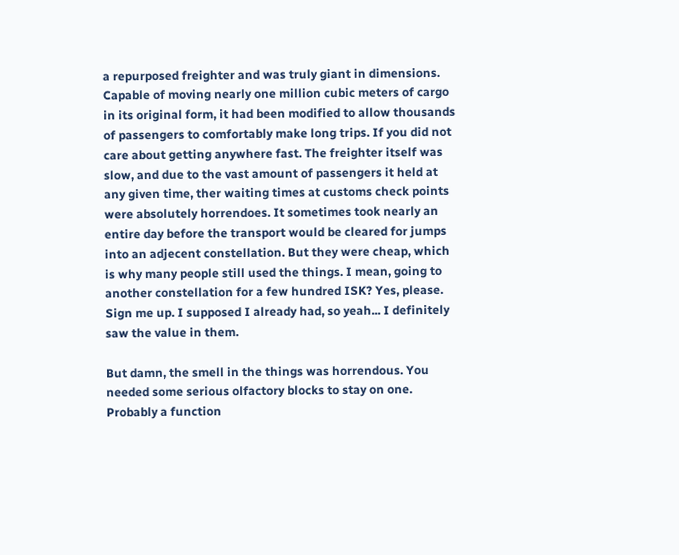a repurposed freighter and was truly giant in dimensions. Capable of moving nearly one million cubic meters of cargo in its original form, it had been modified to allow thousands of passengers to comfortably make long trips. If you did not care about getting anywhere fast. The freighter itself was slow, and due to the vast amount of passengers it held at any given time, ther waiting times at customs check points were absolutely horrendoes. It sometimes took nearly an entire day before the transport would be cleared for jumps into an adjecent constellation. But they were cheap, which is why many people still used the things. I mean, going to another constellation for a few hundred ISK? Yes, please. Sign me up. I supposed I already had, so yeah... I definitely saw the value in them.

But damn, the smell in the things was horrendous. You needed some serious olfactory blocks to stay on one. Probably a function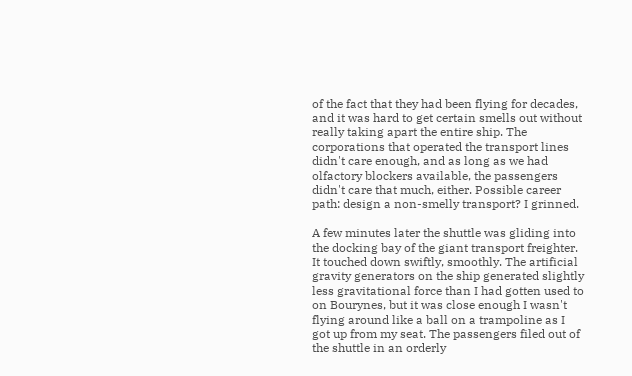of the fact that they had been flying for decades, and it was hard to get certain smells out without really taking apart the entire ship. The corporations that operated the transport lines didn't care enough, and as long as we had olfactory blockers available, the passengers didn't care that much, either. Possible career path: design a non-smelly transport? I grinned.

A few minutes later the shuttle was gliding into the docking bay of the giant transport freighter. It touched down swiftly, smoothly. The artificial gravity generators on the ship generated slightly less gravitational force than I had gotten used to on Bourynes, but it was close enough I wasn't flying around like a ball on a trampoline as I got up from my seat. The passengers filed out of the shuttle in an orderly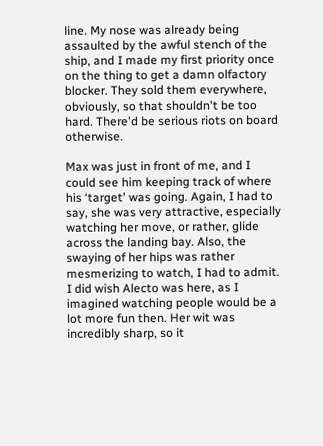line. My nose was already being assaulted by the awful stench of the ship, and I made my first priority once on the thing to get a damn olfactory blocker. They sold them everywhere, obviously, so that shouldn't be too hard. There'd be serious riots on board otherwise.

Max was just in front of me, and I could see him keeping track of where his ‘target' was going. Again, I had to say, she was very attractive, especially watching her move, or rather, glide across the landing bay. Also, the swaying of her hips was rather mesmerizing to watch, I had to admit. I did wish Alecto was here, as I imagined watching people would be a lot more fun then. Her wit was incredibly sharp, so it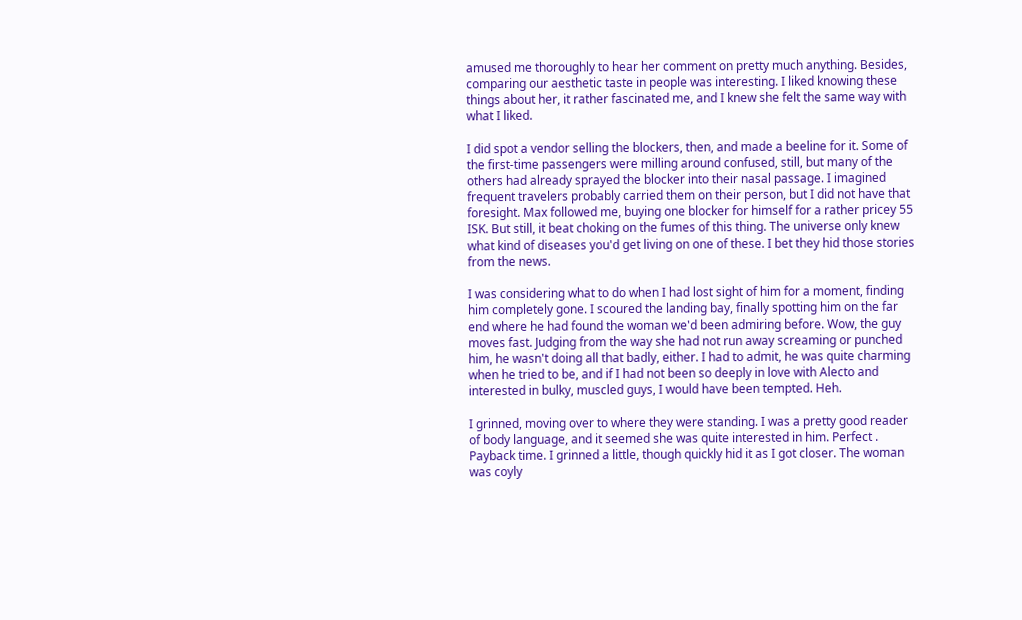amused me thoroughly to hear her comment on pretty much anything. Besides, comparing our aesthetic taste in people was interesting. I liked knowing these things about her, it rather fascinated me, and I knew she felt the same way with what I liked.

I did spot a vendor selling the blockers, then, and made a beeline for it. Some of the first-time passengers were milling around confused, still, but many of the others had already sprayed the blocker into their nasal passage. I imagined frequent travelers probably carried them on their person, but I did not have that foresight. Max followed me, buying one blocker for himself for a rather pricey 55 ISK. But still, it beat choking on the fumes of this thing. The universe only knew what kind of diseases you'd get living on one of these. I bet they hid those stories from the news.

I was considering what to do when I had lost sight of him for a moment, finding him completely gone. I scoured the landing bay, finally spotting him on the far end where he had found the woman we'd been admiring before. Wow, the guy moves fast. Judging from the way she had not run away screaming or punched him, he wasn't doing all that badly, either. I had to admit, he was quite charming when he tried to be, and if I had not been so deeply in love with Alecto and interested in bulky, muscled guys, I would have been tempted. Heh.

I grinned, moving over to where they were standing. I was a pretty good reader of body language, and it seemed she was quite interested in him. Perfect . Payback time. I grinned a little, though quickly hid it as I got closer. The woman was coyly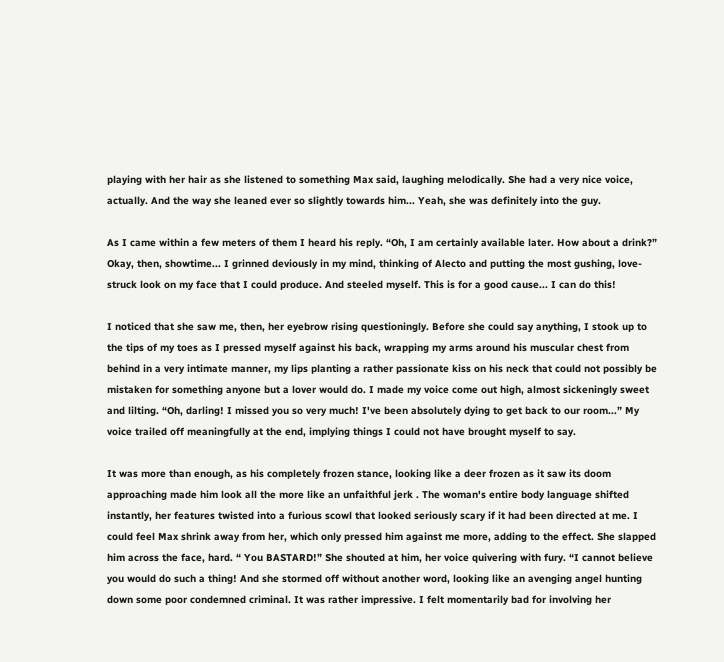playing with her hair as she listened to something Max said, laughing melodically. She had a very nice voice, actually. And the way she leaned ever so slightly towards him... Yeah, she was definitely into the guy.

As I came within a few meters of them I heard his reply. “Oh, I am certainly available later. How about a drink?” Okay, then, showtime... I grinned deviously in my mind, thinking of Alecto and putting the most gushing, love-struck look on my face that I could produce. And steeled myself. This is for a good cause... I can do this!

I noticed that she saw me, then, her eyebrow rising questioningly. Before she could say anything, I stook up to the tips of my toes as I pressed myself against his back, wrapping my arms around his muscular chest from behind in a very intimate manner, my lips planting a rather passionate kiss on his neck that could not possibly be mistaken for something anyone but a lover would do. I made my voice come out high, almost sickeningly sweet and lilting. “Oh, darling! I missed you so very much! I've been absolutely dying to get back to our room...” My voice trailed off meaningfully at the end, implying things I could not have brought myself to say.

It was more than enough, as his completely frozen stance, looking like a deer frozen as it saw its doom approaching made him look all the more like an unfaithful jerk . The woman's entire body language shifted instantly, her features twisted into a furious scowl that looked seriously scary if it had been directed at me. I could feel Max shrink away from her, which only pressed him against me more, adding to the effect. She slapped him across the face, hard. “ You BASTARD!” She shouted at him, her voice quivering with fury. “I cannot believe you would do such a thing! And she stormed off without another word, looking like an avenging angel hunting down some poor condemned criminal. It was rather impressive. I felt momentarily bad for involving her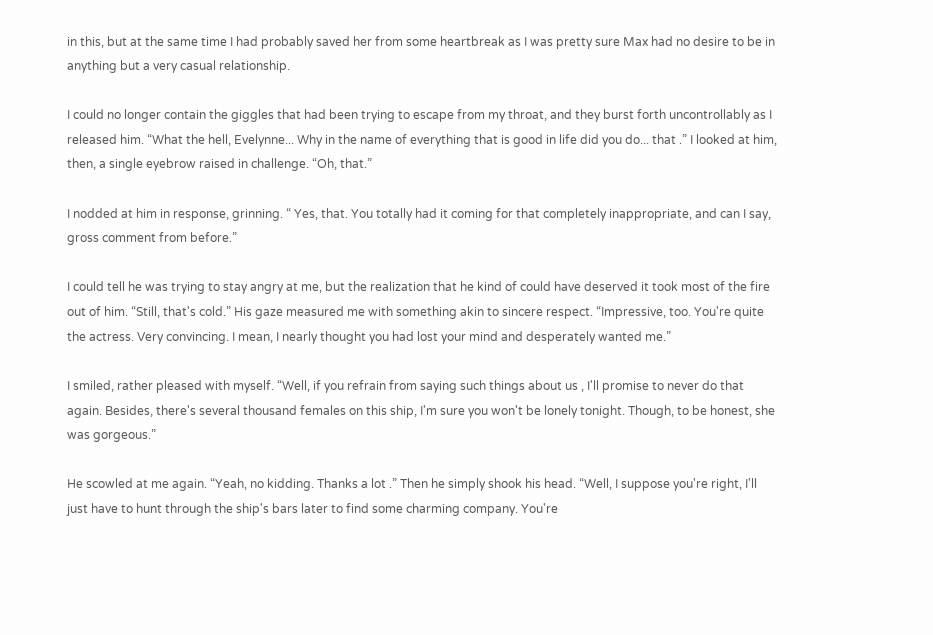in this, but at the same time I had probably saved her from some heartbreak as I was pretty sure Max had no desire to be in anything but a very casual relationship.

I could no longer contain the giggles that had been trying to escape from my throat, and they burst forth uncontrollably as I released him. “What the hell, Evelynne... Why in the name of everything that is good in life did you do... that .” I looked at him, then, a single eyebrow raised in challenge. “Oh, that.”

I nodded at him in response, grinning. “ Yes, that. You totally had it coming for that completely inappropriate, and can I say, gross comment from before.”

I could tell he was trying to stay angry at me, but the realization that he kind of could have deserved it took most of the fire out of him. “Still, that's cold.” His gaze measured me with something akin to sincere respect. “Impressive, too. You're quite the actress. Very convincing. I mean, I nearly thought you had lost your mind and desperately wanted me.”

I smiled, rather pleased with myself. “Well, if you refrain from saying such things about us , I'll promise to never do that again. Besides, there's several thousand females on this ship, I'm sure you won't be lonely tonight. Though, to be honest, she was gorgeous.”

He scowled at me again. “Yeah, no kidding. Thanks a lot .” Then he simply shook his head. “Well, I suppose you're right, I'll just have to hunt through the ship's bars later to find some charming company. You're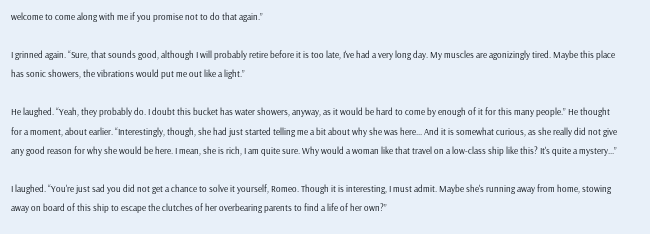welcome to come along with me if you promise not to do that again.”

I grinned again. “Sure, that sounds good, although I will probably retire before it is too late, I've had a very long day. My muscles are agonizingly tired. Maybe this place has sonic showers, the vibrations would put me out like a light.”

He laughed. “Yeah, they probably do. I doubt this bucket has water showers, anyway, as it would be hard to come by enough of it for this many people.” He thought for a moment, about earlier. “Interestingly, though, she had just started telling me a bit about why she was here... And it is somewhat curious, as she really did not give any good reason for why she would be here. I mean, she is rich, I am quite sure. Why would a woman like that travel on a low-class ship like this? It's quite a mystery...”

I laughed. “You're just sad you did not get a chance to solve it yourself, Romeo. Though it is interesting, I must admit. Maybe she's running away from home, stowing away on board of this ship to escape the clutches of her overbearing parents to find a life of her own?”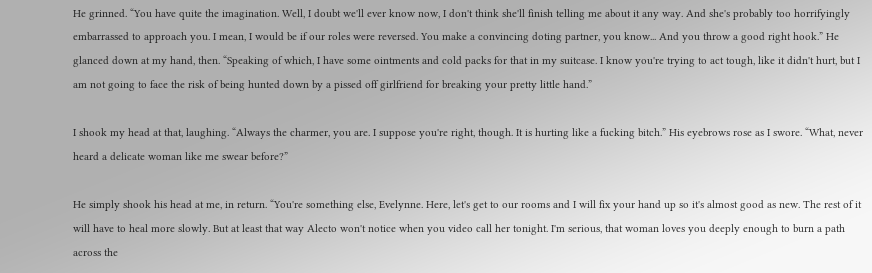He grinned. “You have quite the imagination. Well, I doubt we'll ever know now, I don't think she'll finish telling me about it any way. And she's probably too horrifyingly embarrassed to approach you. I mean, I would be if our roles were reversed. You make a convincing doting partner, you know... And you throw a good right hook.” He glanced down at my hand, then. “Speaking of which, I have some ointments and cold packs for that in my suitcase. I know you're trying to act tough, like it didn't hurt, but I am not going to face the risk of being hunted down by a pissed off girlfriend for breaking your pretty little hand.”

I shook my head at that, laughing. “Always the charmer, you are. I suppose you're right, though. It is hurting like a fucking bitch.” His eyebrows rose as I swore. “What, never heard a delicate woman like me swear before?”

He simply shook his head at me, in return. “You're something else, Evelynne. Here, let's get to our rooms and I will fix your hand up so it's almost good as new. The rest of it will have to heal more slowly. But at least that way Alecto won't notice when you video call her tonight. I'm serious, that woman loves you deeply enough to burn a path across the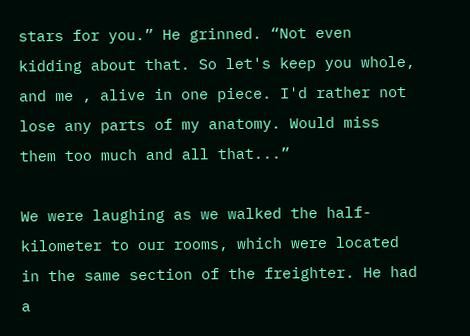stars for you.” He grinned. “Not even kidding about that. So let's keep you whole, and me , alive in one piece. I'd rather not lose any parts of my anatomy. Would miss them too much and all that...”

We were laughing as we walked the half-kilometer to our rooms, which were located in the same section of the freighter. He had a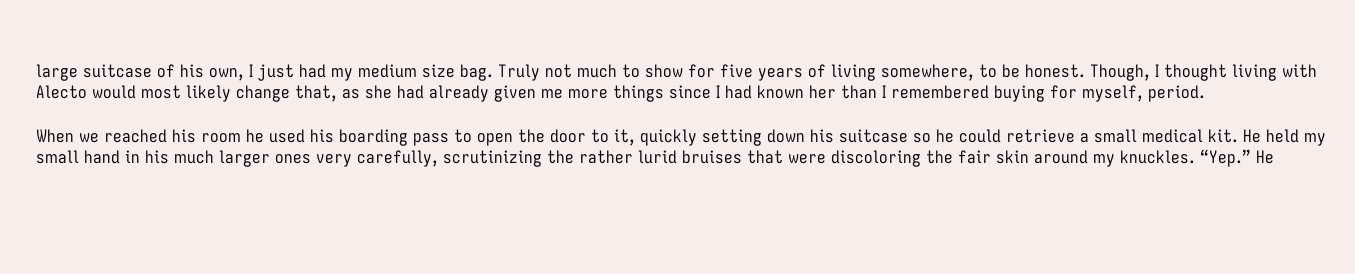large suitcase of his own, I just had my medium size bag. Truly not much to show for five years of living somewhere, to be honest. Though, I thought living with Alecto would most likely change that, as she had already given me more things since I had known her than I remembered buying for myself, period.

When we reached his room he used his boarding pass to open the door to it, quickly setting down his suitcase so he could retrieve a small medical kit. He held my small hand in his much larger ones very carefully, scrutinizing the rather lurid bruises that were discoloring the fair skin around my knuckles. “Yep.” He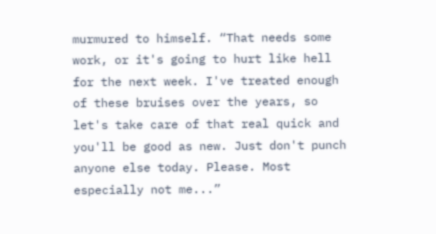murmured to himself. “That needs some work, or it's going to hurt like hell for the next week. I've treated enough of these bruises over the years, so let's take care of that real quick and you'll be good as new. Just don't punch anyone else today. Please. Most especially not me...”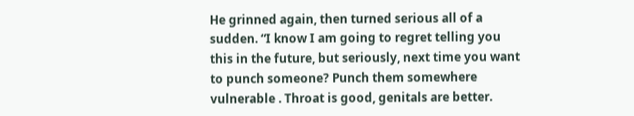He grinned again, then turned serious all of a sudden. “I know I am going to regret telling you this in the future, but seriously, next time you want to punch someone? Punch them somewhere vulnerable . Throat is good, genitals are better.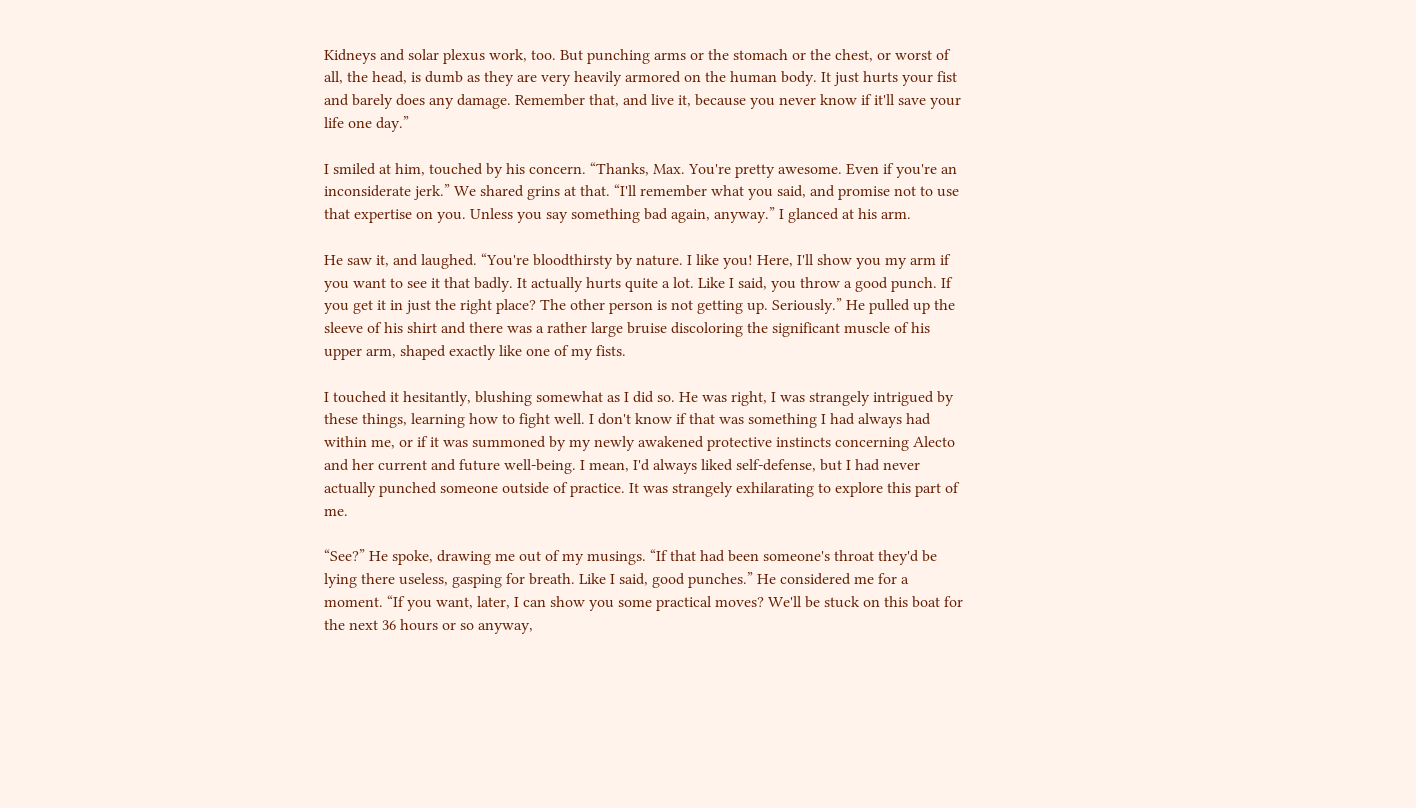Kidneys and solar plexus work, too. But punching arms or the stomach or the chest, or worst of all, the head, is dumb as they are very heavily armored on the human body. It just hurts your fist and barely does any damage. Remember that, and live it, because you never know if it'll save your life one day.”

I smiled at him, touched by his concern. “Thanks, Max. You're pretty awesome. Even if you're an inconsiderate jerk.” We shared grins at that. “I'll remember what you said, and promise not to use that expertise on you. Unless you say something bad again, anyway.” I glanced at his arm.

He saw it, and laughed. “You're bloodthirsty by nature. I like you! Here, I'll show you my arm if you want to see it that badly. It actually hurts quite a lot. Like I said, you throw a good punch. If you get it in just the right place? The other person is not getting up. Seriously.” He pulled up the sleeve of his shirt and there was a rather large bruise discoloring the significant muscle of his upper arm, shaped exactly like one of my fists.

I touched it hesitantly, blushing somewhat as I did so. He was right, I was strangely intrigued by these things, learning how to fight well. I don't know if that was something I had always had within me, or if it was summoned by my newly awakened protective instincts concerning Alecto and her current and future well-being. I mean, I'd always liked self-defense, but I had never actually punched someone outside of practice. It was strangely exhilarating to explore this part of me.

“See?” He spoke, drawing me out of my musings. “If that had been someone's throat they'd be lying there useless, gasping for breath. Like I said, good punches.” He considered me for a moment. “If you want, later, I can show you some practical moves? We'll be stuck on this boat for the next 36 hours or so anyway,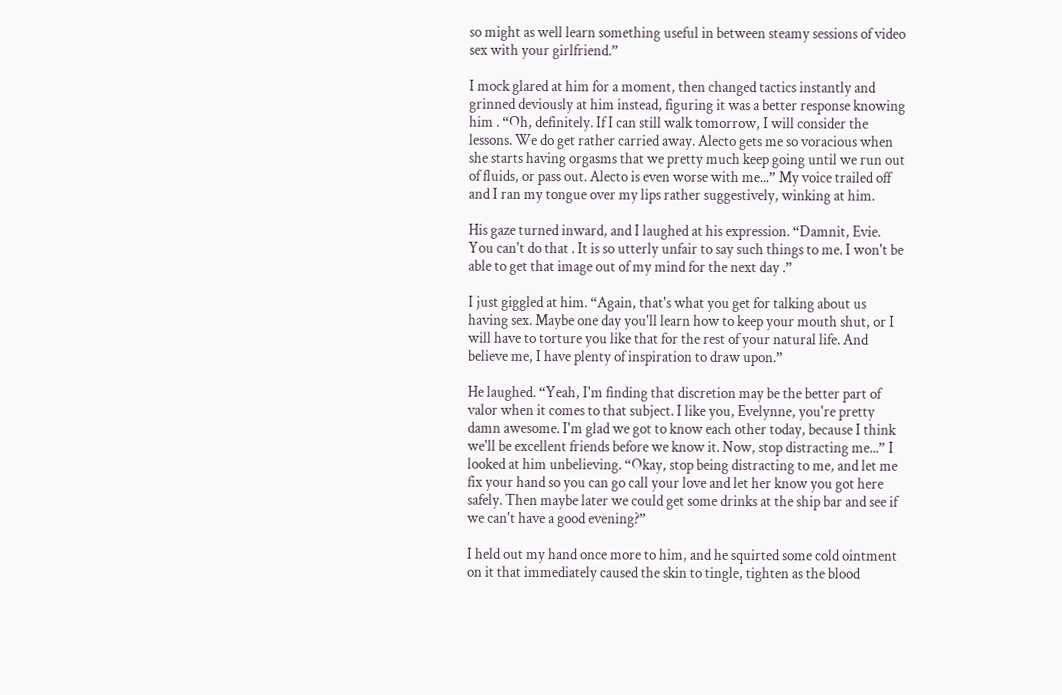so might as well learn something useful in between steamy sessions of video sex with your girlfriend.”

I mock glared at him for a moment, then changed tactics instantly and grinned deviously at him instead, figuring it was a better response knowing him . “Oh, definitely. If I can still walk tomorrow, I will consider the lessons. We do get rather carried away. Alecto gets me so voracious when she starts having orgasms that we pretty much keep going until we run out of fluids, or pass out. Alecto is even worse with me...” My voice trailed off and I ran my tongue over my lips rather suggestively, winking at him.

His gaze turned inward, and I laughed at his expression. “Damnit, Evie. You can't do that . It is so utterly unfair to say such things to me. I won't be able to get that image out of my mind for the next day .”

I just giggled at him. “Again, that's what you get for talking about us having sex. Maybe one day you'll learn how to keep your mouth shut, or I will have to torture you like that for the rest of your natural life. And believe me, I have plenty of inspiration to draw upon.”

He laughed. “Yeah, I'm finding that discretion may be the better part of valor when it comes to that subject. I like you, Evelynne, you're pretty damn awesome. I'm glad we got to know each other today, because I think we'll be excellent friends before we know it. Now, stop distracting me...” I looked at him unbelieving. “Okay, stop being distracting to me, and let me fix your hand so you can go call your love and let her know you got here safely. Then maybe later we could get some drinks at the ship bar and see if we can't have a good evening?”

I held out my hand once more to him, and he squirted some cold ointment on it that immediately caused the skin to tingle, tighten as the blood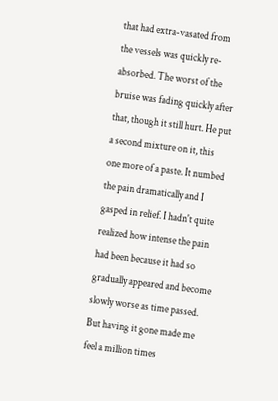that had extra-vasated from the vessels was quickly re-absorbed. The worst of the bruise was fading quickly after that, though it still hurt. He put a second mixture on it, this one more of a paste. It numbed the pain dramatically and I gasped in relief. I hadn't quite realized how intense the pain had been because it had so gradually appeared and become slowly worse as time passed. But having it gone made me feel a million times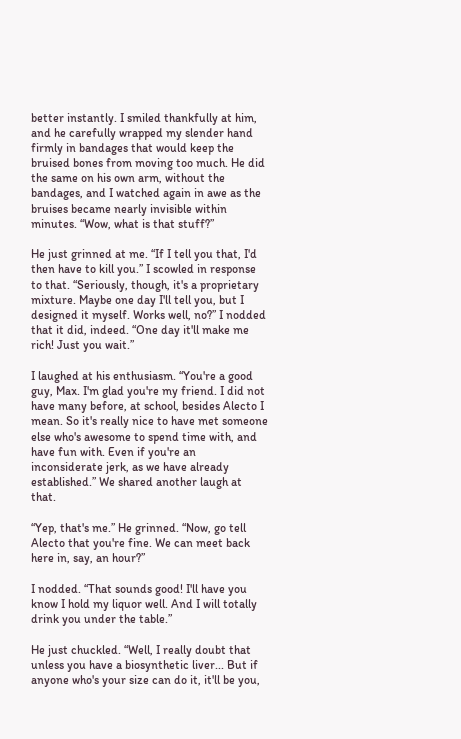better instantly. I smiled thankfully at him, and he carefully wrapped my slender hand firmly in bandages that would keep the bruised bones from moving too much. He did the same on his own arm, without the bandages, and I watched again in awe as the bruises became nearly invisible within minutes. “Wow, what is that stuff?”

He just grinned at me. “If I tell you that, I'd then have to kill you.” I scowled in response to that. “Seriously, though, it's a proprietary mixture. Maybe one day I'll tell you, but I designed it myself. Works well, no?” I nodded that it did, indeed. “One day it'll make me rich! Just you wait.”

I laughed at his enthusiasm. “You're a good guy, Max. I'm glad you're my friend. I did not have many before, at school, besides Alecto I mean. So it's really nice to have met someone else who's awesome to spend time with, and have fun with. Even if you're an inconsiderate jerk, as we have already established.” We shared another laugh at that.

“Yep, that's me.” He grinned. “Now, go tell Alecto that you're fine. We can meet back here in, say, an hour?”

I nodded. “That sounds good! I'll have you know I hold my liquor well. And I will totally drink you under the table.”

He just chuckled. “Well, I really doubt that unless you have a biosynthetic liver... But if anyone who's your size can do it, it'll be you,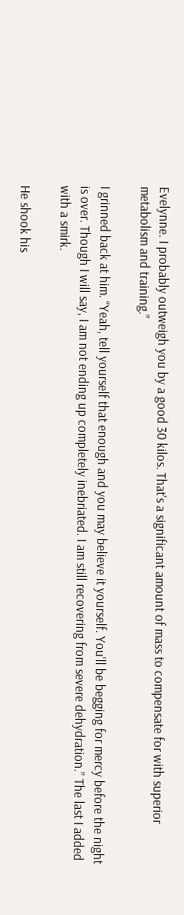Evelynne. I probably outweigh you by a good 30 kilos. That's a significant amount of mass to compensate for with superior metabolism and training.”

I grinned back at him. “Yeah, tell yourself that enough and you may believe it yourself. You'll be begging for mercy before the night is over. Though I will say, I am not ending up completely inebriated. I am still recovering from severe dehydration.” The last I added with a smirk.

He shook his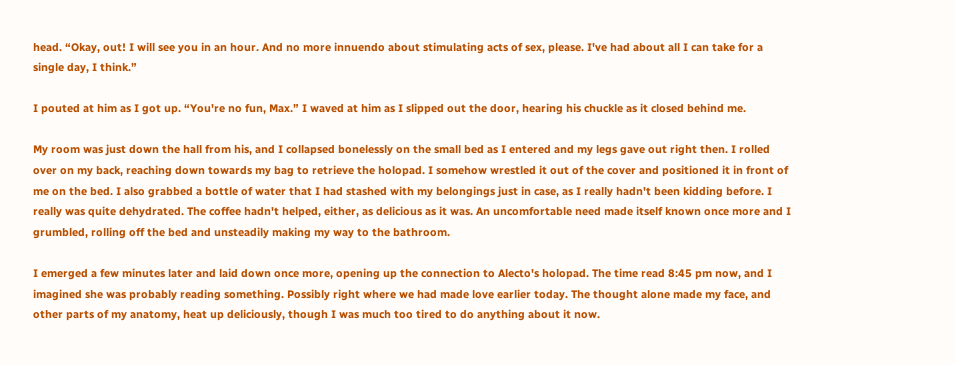head. “Okay, out! I will see you in an hour. And no more innuendo about stimulating acts of sex, please. I've had about all I can take for a single day, I think.”

I pouted at him as I got up. “You're no fun, Max.” I waved at him as I slipped out the door, hearing his chuckle as it closed behind me.

My room was just down the hall from his, and I collapsed bonelessly on the small bed as I entered and my legs gave out right then. I rolled over on my back, reaching down towards my bag to retrieve the holopad. I somehow wrestled it out of the cover and positioned it in front of me on the bed. I also grabbed a bottle of water that I had stashed with my belongings just in case, as I really hadn't been kidding before. I really was quite dehydrated. The coffee hadn't helped, either, as delicious as it was. An uncomfortable need made itself known once more and I grumbled, rolling off the bed and unsteadily making my way to the bathroom.

I emerged a few minutes later and laid down once more, opening up the connection to Alecto's holopad. The time read 8:45 pm now, and I imagined she was probably reading something. Possibly right where we had made love earlier today. The thought alone made my face, and other parts of my anatomy, heat up deliciously, though I was much too tired to do anything about it now.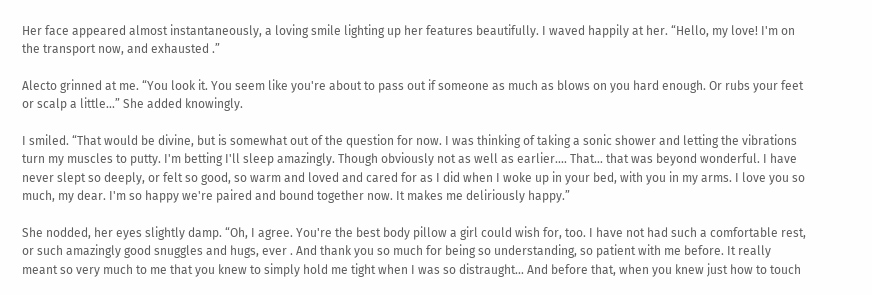Her face appeared almost instantaneously, a loving smile lighting up her features beautifully. I waved happily at her. “Hello, my love! I'm on the transport now, and exhausted .”

Alecto grinned at me. “You look it. You seem like you're about to pass out if someone as much as blows on you hard enough. Or rubs your feet or scalp a little...” She added knowingly.

I smiled. “That would be divine, but is somewhat out of the question for now. I was thinking of taking a sonic shower and letting the vibrations turn my muscles to putty. I'm betting I'll sleep amazingly. Though obviously not as well as earlier.... That... that was beyond wonderful. I have never slept so deeply, or felt so good, so warm and loved and cared for as I did when I woke up in your bed, with you in my arms. I love you so much, my dear. I'm so happy we're paired and bound together now. It makes me deliriously happy.”

She nodded, her eyes slightly damp. “Oh, I agree. You're the best body pillow a girl could wish for, too. I have not had such a comfortable rest, or such amazingly good snuggles and hugs, ever . And thank you so much for being so understanding, so patient with me before. It really meant so very much to me that you knew to simply hold me tight when I was so distraught... And before that, when you knew just how to touch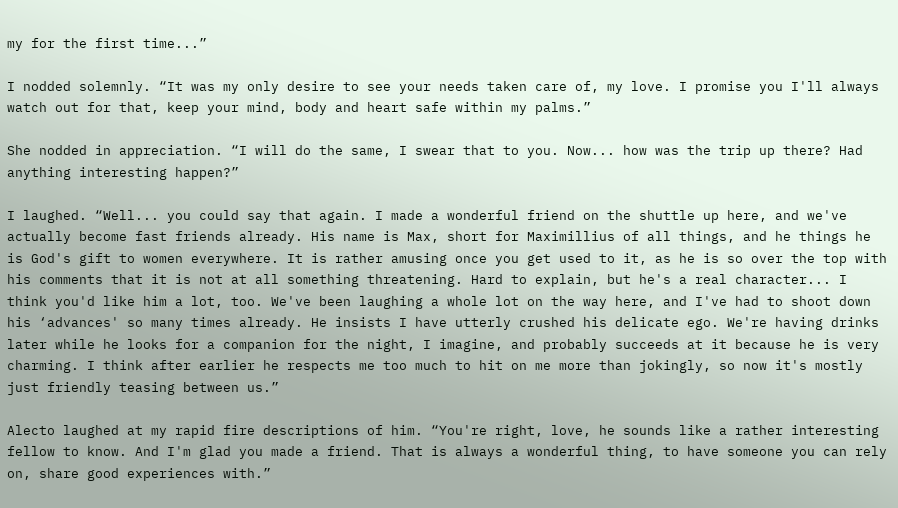my for the first time...”

I nodded solemnly. “It was my only desire to see your needs taken care of, my love. I promise you I'll always watch out for that, keep your mind, body and heart safe within my palms.”

She nodded in appreciation. “I will do the same, I swear that to you. Now... how was the trip up there? Had anything interesting happen?”

I laughed. “Well... you could say that again. I made a wonderful friend on the shuttle up here, and we've actually become fast friends already. His name is Max, short for Maximillius of all things, and he things he is God's gift to women everywhere. It is rather amusing once you get used to it, as he is so over the top with his comments that it is not at all something threatening. Hard to explain, but he's a real character... I think you'd like him a lot, too. We've been laughing a whole lot on the way here, and I've had to shoot down his ‘advances' so many times already. He insists I have utterly crushed his delicate ego. We're having drinks later while he looks for a companion for the night, I imagine, and probably succeeds at it because he is very charming. I think after earlier he respects me too much to hit on me more than jokingly, so now it's mostly just friendly teasing between us.”

Alecto laughed at my rapid fire descriptions of him. “You're right, love, he sounds like a rather interesting fellow to know. And I'm glad you made a friend. That is always a wonderful thing, to have someone you can rely on, share good experiences with.”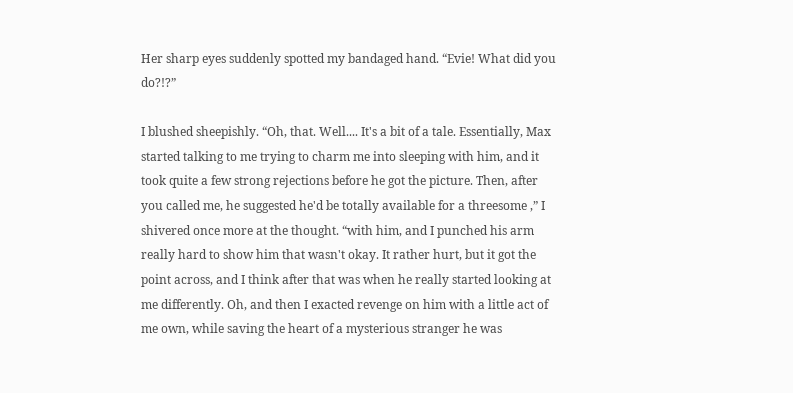Her sharp eyes suddenly spotted my bandaged hand. “Evie! What did you do?!?”

I blushed sheepishly. “Oh, that. Well.... It's a bit of a tale. Essentially, Max started talking to me trying to charm me into sleeping with him, and it took quite a few strong rejections before he got the picture. Then, after you called me, he suggested he'd be totally available for a threesome ,” I shivered once more at the thought. “with him, and I punched his arm really hard to show him that wasn't okay. It rather hurt, but it got the point across, and I think after that was when he really started looking at me differently. Oh, and then I exacted revenge on him with a little act of me own, while saving the heart of a mysterious stranger he was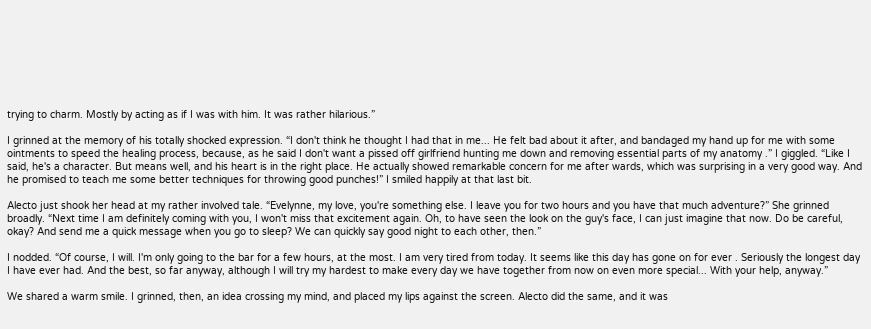trying to charm. Mostly by acting as if I was with him. It was rather hilarious.”

I grinned at the memory of his totally shocked expression. “I don't think he thought I had that in me... He felt bad about it after, and bandaged my hand up for me with some ointments to speed the healing process, because, as he said I don't want a pissed off girlfriend hunting me down and removing essential parts of my anatomy .” I giggled. “Like I said, he's a character. But means well, and his heart is in the right place. He actually showed remarkable concern for me after wards, which was surprising in a very good way. And he promised to teach me some better techniques for throwing good punches!” I smiled happily at that last bit.

Alecto just shook her head at my rather involved tale. “Evelynne, my love, you're something else. I leave you for two hours and you have that much adventure?” She grinned broadly. “Next time I am definitely coming with you, I won't miss that excitement again. Oh, to have seen the look on the guy's face, I can just imagine that now. Do be careful, okay? And send me a quick message when you go to sleep? We can quickly say good night to each other, then.”

I nodded. “Of course, I will. I'm only going to the bar for a few hours, at the most. I am very tired from today. It seems like this day has gone on for ever . Seriously the longest day I have ever had. And the best, so far anyway, although I will try my hardest to make every day we have together from now on even more special... With your help, anyway.”

We shared a warm smile. I grinned, then, an idea crossing my mind, and placed my lips against the screen. Alecto did the same, and it was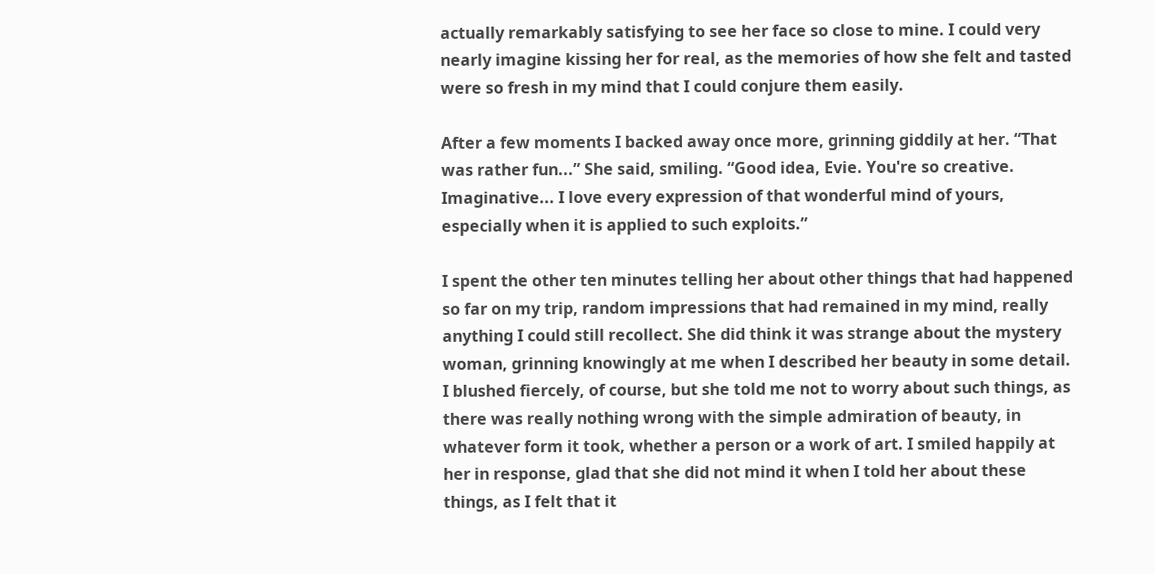actually remarkably satisfying to see her face so close to mine. I could very nearly imagine kissing her for real, as the memories of how she felt and tasted were so fresh in my mind that I could conjure them easily.

After a few moments I backed away once more, grinning giddily at her. “That was rather fun...” She said, smiling. “Good idea, Evie. You're so creative. Imaginative... I love every expression of that wonderful mind of yours, especially when it is applied to such exploits.”

I spent the other ten minutes telling her about other things that had happened so far on my trip, random impressions that had remained in my mind, really anything I could still recollect. She did think it was strange about the mystery woman, grinning knowingly at me when I described her beauty in some detail. I blushed fiercely, of course, but she told me not to worry about such things, as there was really nothing wrong with the simple admiration of beauty, in whatever form it took, whether a person or a work of art. I smiled happily at her in response, glad that she did not mind it when I told her about these things, as I felt that it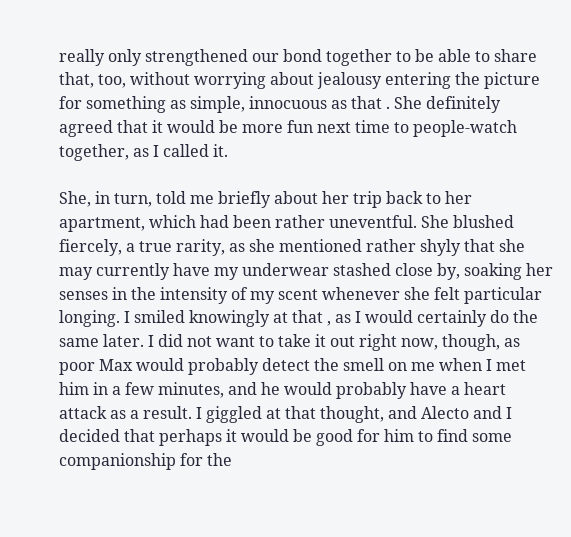really only strengthened our bond together to be able to share that, too, without worrying about jealousy entering the picture for something as simple, innocuous as that . She definitely agreed that it would be more fun next time to people-watch together, as I called it.

She, in turn, told me briefly about her trip back to her apartment, which had been rather uneventful. She blushed fiercely, a true rarity, as she mentioned rather shyly that she may currently have my underwear stashed close by, soaking her senses in the intensity of my scent whenever she felt particular longing. I smiled knowingly at that , as I would certainly do the same later. I did not want to take it out right now, though, as poor Max would probably detect the smell on me when I met him in a few minutes, and he would probably have a heart attack as a result. I giggled at that thought, and Alecto and I decided that perhaps it would be good for him to find some companionship for the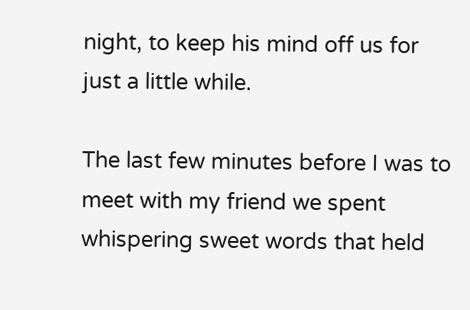night, to keep his mind off us for just a little while.

The last few minutes before I was to meet with my friend we spent whispering sweet words that held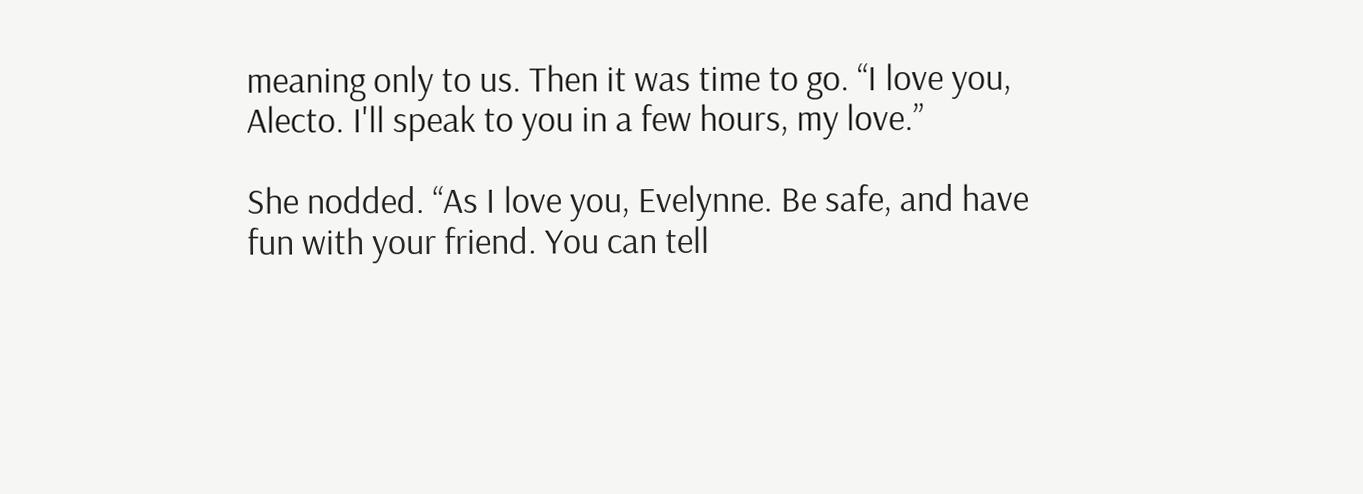meaning only to us. Then it was time to go. “I love you, Alecto. I'll speak to you in a few hours, my love.”

She nodded. “As I love you, Evelynne. Be safe, and have fun with your friend. You can tell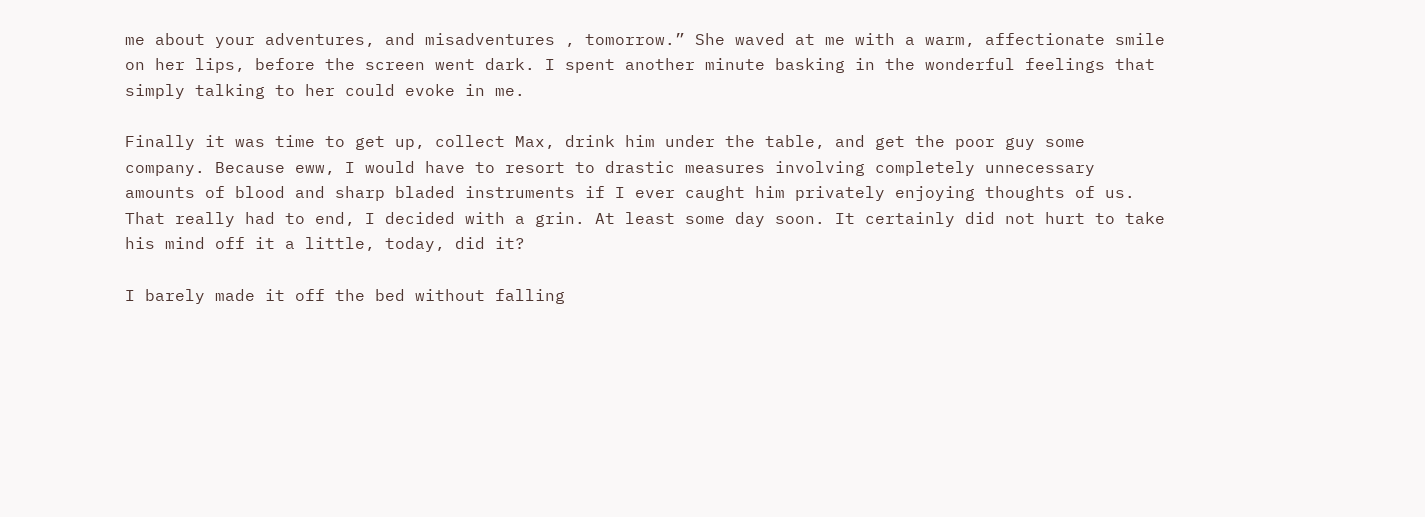me about your adventures, and misadventures , tomorrow.” She waved at me with a warm, affectionate smile on her lips, before the screen went dark. I spent another minute basking in the wonderful feelings that simply talking to her could evoke in me.

Finally it was time to get up, collect Max, drink him under the table, and get the poor guy some company. Because eww, I would have to resort to drastic measures involving completely unnecessary amounts of blood and sharp bladed instruments if I ever caught him privately enjoying thoughts of us. That really had to end, I decided with a grin. At least some day soon. It certainly did not hurt to take his mind off it a little, today, did it?

I barely made it off the bed without falling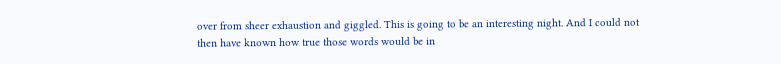over from sheer exhaustion and giggled. This is going to be an interesting night. And I could not then have known how true those words would be in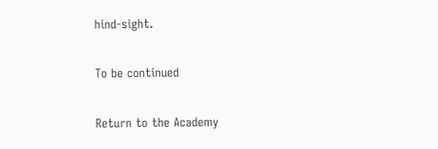hind-sight.

To be continued

Return to the Academy